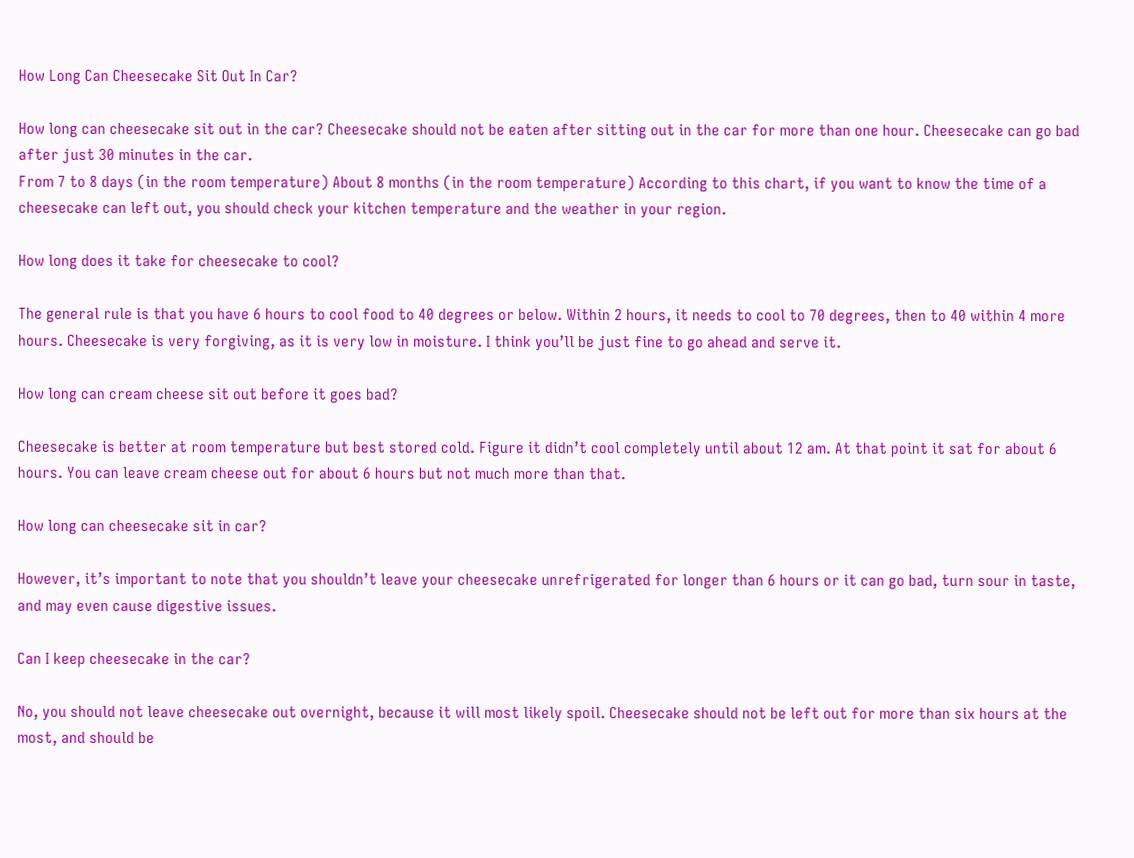How Long Can Cheesecake Sit Out In Car?

How long can cheesecake sit out in the car? Cheesecake should not be eaten after sitting out in the car for more than one hour. Cheesecake can go bad after just 30 minutes in the car.
From 7 to 8 days (in the room temperature) About 8 months (in the room temperature) According to this chart, if you want to know the time of a cheesecake can left out, you should check your kitchen temperature and the weather in your region.

How long does it take for cheesecake to cool?

The general rule is that you have 6 hours to cool food to 40 degrees or below. Within 2 hours, it needs to cool to 70 degrees, then to 40 within 4 more hours. Cheesecake is very forgiving, as it is very low in moisture. I think you’ll be just fine to go ahead and serve it.

How long can cream cheese sit out before it goes bad?

Cheesecake is better at room temperature but best stored cold. Figure it didn’t cool completely until about 12 am. At that point it sat for about 6 hours. You can leave cream cheese out for about 6 hours but not much more than that.

How long can cheesecake sit in car?

However, it’s important to note that you shouldn’t leave your cheesecake unrefrigerated for longer than 6 hours or it can go bad, turn sour in taste, and may even cause digestive issues.

Can I keep cheesecake in the car?

No, you should not leave cheesecake out overnight, because it will most likely spoil. Cheesecake should not be left out for more than six hours at the most, and should be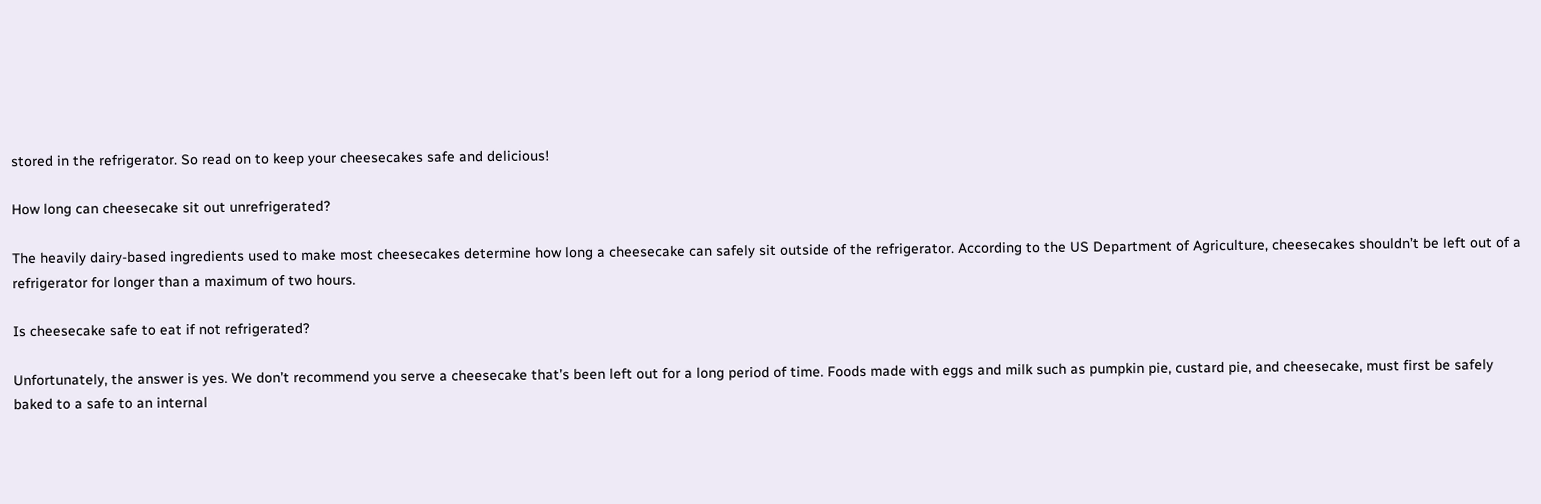stored in the refrigerator. So read on to keep your cheesecakes safe and delicious!

How long can cheesecake sit out unrefrigerated?

The heavily dairy-based ingredients used to make most cheesecakes determine how long a cheesecake can safely sit outside of the refrigerator. According to the US Department of Agriculture, cheesecakes shouldn’t be left out of a refrigerator for longer than a maximum of two hours.

Is cheesecake safe to eat if not refrigerated?

Unfortunately, the answer is yes. We don’t recommend you serve a cheesecake that’s been left out for a long period of time. Foods made with eggs and milk such as pumpkin pie, custard pie, and cheesecake, must first be safely baked to a safe to an internal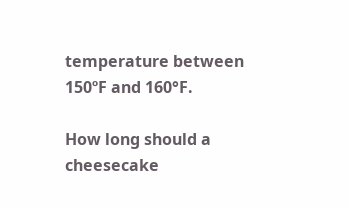temperature between 150ºF and 160°F.

How long should a cheesecake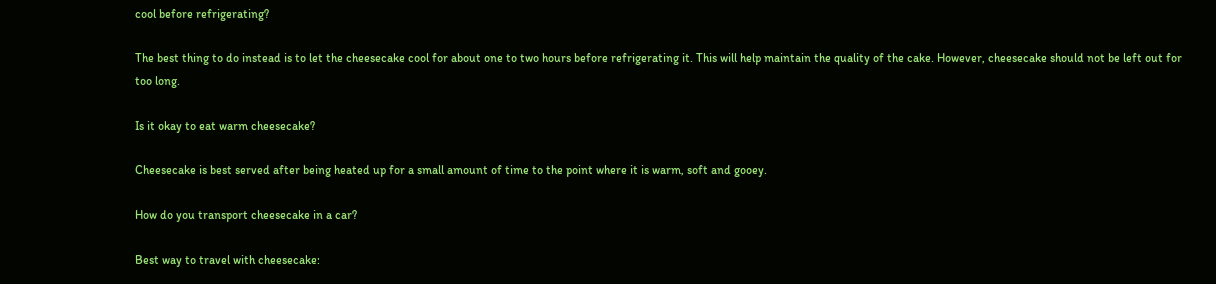cool before refrigerating?

The best thing to do instead is to let the cheesecake cool for about one to two hours before refrigerating it. This will help maintain the quality of the cake. However, cheesecake should not be left out for too long.

Is it okay to eat warm cheesecake?

Cheesecake is best served after being heated up for a small amount of time to the point where it is warm, soft and gooey.

How do you transport cheesecake in a car?

Best way to travel with cheesecake: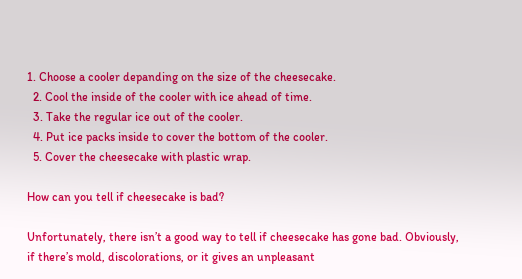1. Choose a cooler depanding on the size of the cheesecake.
  2. Cool the inside of the cooler with ice ahead of time.
  3. Take the regular ice out of the cooler.
  4. Put ice packs inside to cover the bottom of the cooler.
  5. Cover the cheesecake with plastic wrap.

How can you tell if cheesecake is bad?

Unfortunately, there isn’t a good way to tell if cheesecake has gone bad. Obviously, if there’s mold, discolorations, or it gives an unpleasant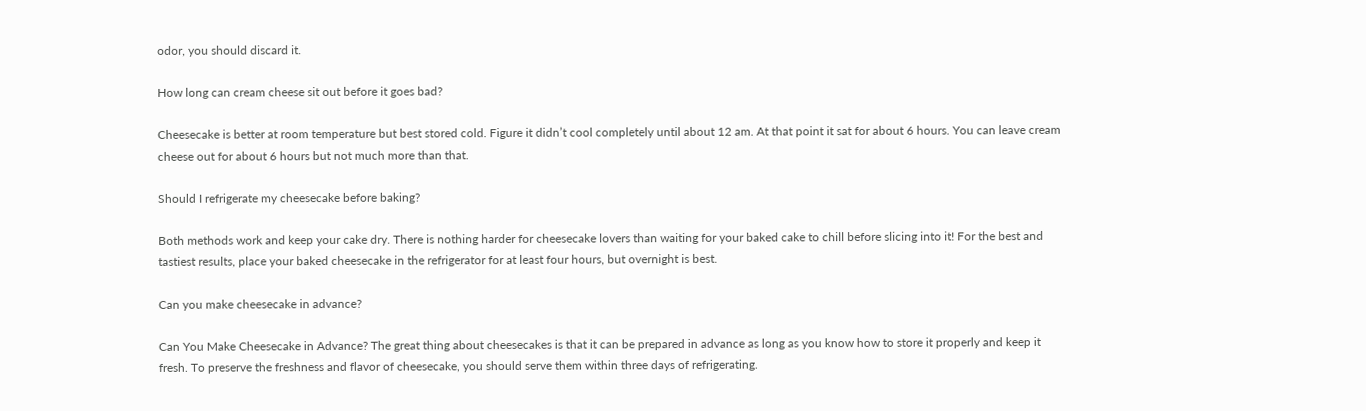odor, you should discard it.

How long can cream cheese sit out before it goes bad?

Cheesecake is better at room temperature but best stored cold. Figure it didn’t cool completely until about 12 am. At that point it sat for about 6 hours. You can leave cream cheese out for about 6 hours but not much more than that.

Should I refrigerate my cheesecake before baking?

Both methods work and keep your cake dry. There is nothing harder for cheesecake lovers than waiting for your baked cake to chill before slicing into it! For the best and tastiest results, place your baked cheesecake in the refrigerator for at least four hours, but overnight is best.

Can you make cheesecake in advance?

Can You Make Cheesecake in Advance? The great thing about cheesecakes is that it can be prepared in advance as long as you know how to store it properly and keep it fresh. To preserve the freshness and flavor of cheesecake, you should serve them within three days of refrigerating.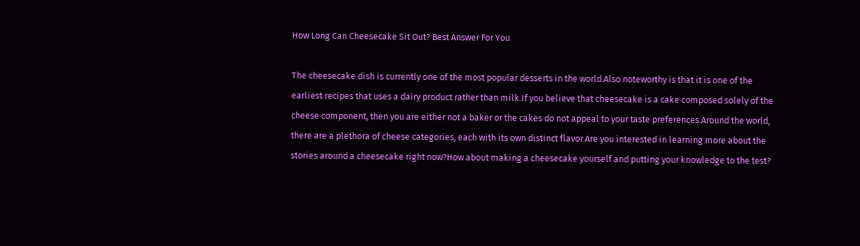How Long Can Cheesecake Sit Out? Best Answer For You

The cheesecake dish is currently one of the most popular desserts in the world.Also noteworthy is that it is one of the earliest recipes that uses a dairy product rather than milk.If you believe that cheesecake is a cake composed solely of the cheese component, then you are either not a baker or the cakes do not appeal to your taste preferences.Around the world, there are a plethora of cheese categories, each with its own distinct flavor.Are you interested in learning more about the stories around a cheesecake right now?How about making a cheesecake yourself and putting your knowledge to the test?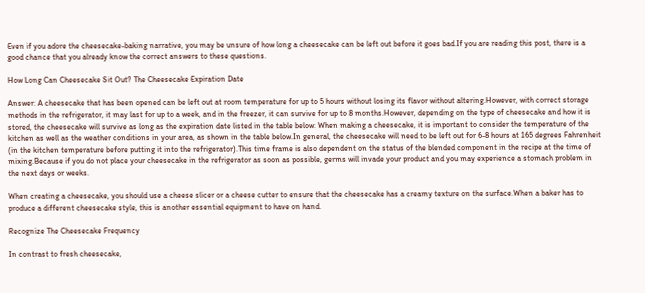Even if you adore the cheesecake-baking narrative, you may be unsure of how long a cheesecake can be left out before it goes bad.If you are reading this post, there is a good chance that you already know the correct answers to these questions.

How Long Can Cheesecake Sit Out? The Cheesecake Expiration Date

Answer: A cheesecake that has been opened can be left out at room temperature for up to 5 hours without losing its flavor without altering.However, with correct storage methods in the refrigerator, it may last for up to a week, and in the freezer, it can survive for up to 8 months.However, depending on the type of cheesecake and how it is stored, the cheesecake will survive as long as the expiration date listed in the table below: When making a cheesecake, it is important to consider the temperature of the kitchen as well as the weather conditions in your area, as shown in the table below.In general, the cheesecake will need to be left out for 6-8 hours at 165 degrees Fahrenheit (in the kitchen temperature before putting it into the refrigerator).This time frame is also dependent on the status of the blended component in the recipe at the time of mixing.Because if you do not place your cheesecake in the refrigerator as soon as possible, germs will invade your product and you may experience a stomach problem in the next days or weeks.

When creating a cheesecake, you should use a cheese slicer or a cheese cutter to ensure that the cheesecake has a creamy texture on the surface.When a baker has to produce a different cheesecake style, this is another essential equipment to have on hand.

Recognize The Cheesecake Frequency

In contrast to fresh cheesecake,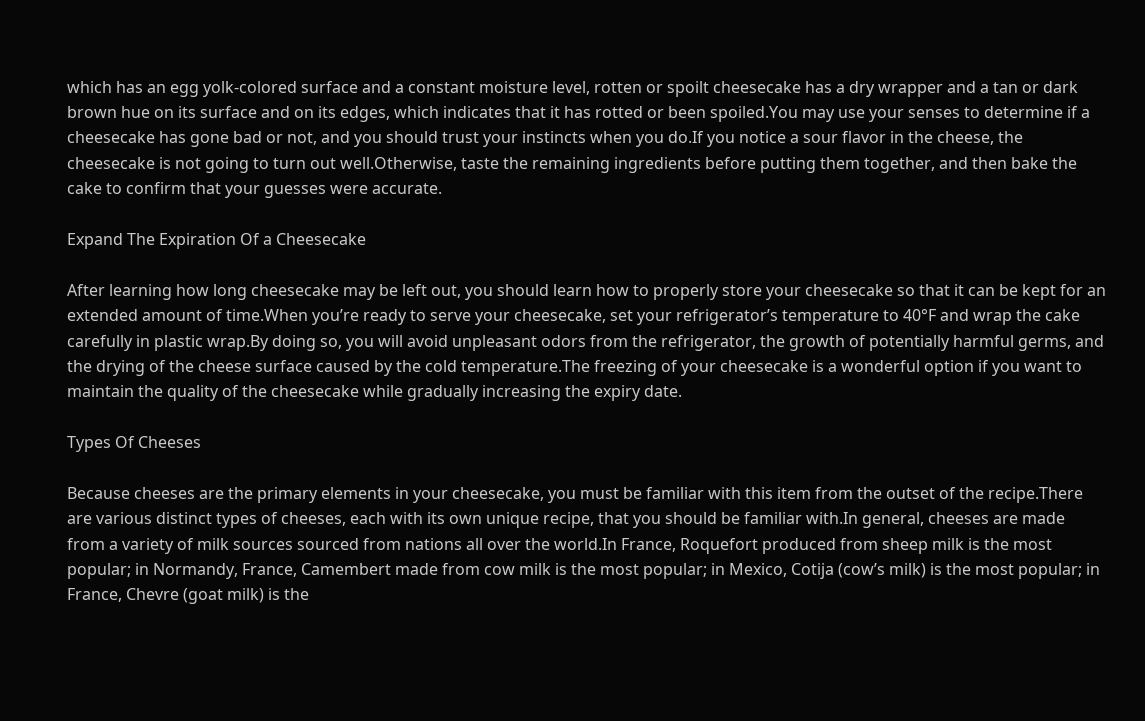which has an egg yolk-colored surface and a constant moisture level, rotten or spoilt cheesecake has a dry wrapper and a tan or dark brown hue on its surface and on its edges, which indicates that it has rotted or been spoiled.You may use your senses to determine if a cheesecake has gone bad or not, and you should trust your instincts when you do.If you notice a sour flavor in the cheese, the cheesecake is not going to turn out well.Otherwise, taste the remaining ingredients before putting them together, and then bake the cake to confirm that your guesses were accurate.

Expand The Expiration Of a Cheesecake

After learning how long cheesecake may be left out, you should learn how to properly store your cheesecake so that it can be kept for an extended amount of time.When you’re ready to serve your cheesecake, set your refrigerator’s temperature to 40°F and wrap the cake carefully in plastic wrap.By doing so, you will avoid unpleasant odors from the refrigerator, the growth of potentially harmful germs, and the drying of the cheese surface caused by the cold temperature.The freezing of your cheesecake is a wonderful option if you want to maintain the quality of the cheesecake while gradually increasing the expiry date.

Types Of Cheeses

Because cheeses are the primary elements in your cheesecake, you must be familiar with this item from the outset of the recipe.There are various distinct types of cheeses, each with its own unique recipe, that you should be familiar with.In general, cheeses are made from a variety of milk sources sourced from nations all over the world.In France, Roquefort produced from sheep milk is the most popular; in Normandy, France, Camembert made from cow milk is the most popular; in Mexico, Cotija (cow’s milk) is the most popular; in France, Chevre (goat milk) is the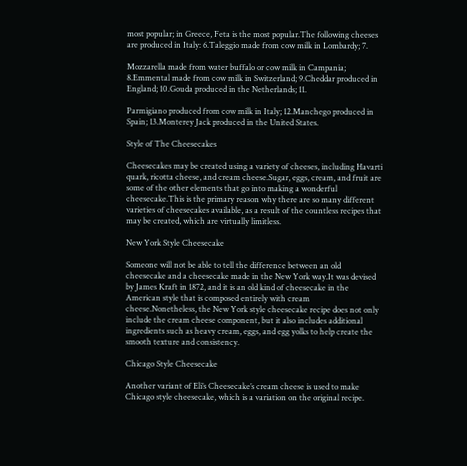most popular; in Greece, Feta is the most popular.The following cheeses are produced in Italy: 6.Taleggio made from cow milk in Lombardy; 7.

Mozzarella made from water buffalo or cow milk in Campania; 8.Emmental made from cow milk in Switzerland; 9.Cheddar produced in England; 10.Gouda produced in the Netherlands; 11.

Parmigiano produced from cow milk in Italy; 12.Manchego produced in Spain; 13.Monterey Jack produced in the United States.

Style of The Cheesecakes

Cheesecakes may be created using a variety of cheeses, including Havarti quark, ricotta cheese, and cream cheese.Sugar, eggs, cream, and fruit are some of the other elements that go into making a wonderful cheesecake.This is the primary reason why there are so many different varieties of cheesecakes available, as a result of the countless recipes that may be created, which are virtually limitless.

New York Style Cheesecake

Someone will not be able to tell the difference between an old cheesecake and a cheesecake made in the New York way.It was devised by James Kraft in 1872, and it is an old kind of cheesecake in the American style that is composed entirely with cream cheese.Nonetheless, the New York style cheesecake recipe does not only include the cream cheese component, but it also includes additional ingredients such as heavy cream, eggs, and egg yolks to help create the smooth texture and consistency.

Chicago Style Cheesecake

Another variant of Eli’s Cheesecake’s cream cheese is used to make Chicago style cheesecake, which is a variation on the original recipe.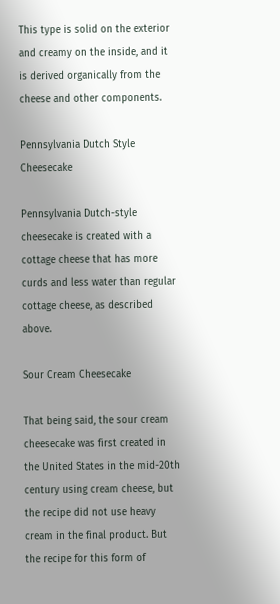This type is solid on the exterior and creamy on the inside, and it is derived organically from the cheese and other components.

Pennsylvania Dutch Style Cheesecake

Pennsylvania Dutch-style cheesecake is created with a cottage cheese that has more curds and less water than regular cottage cheese, as described above.

Sour Cream Cheesecake

That being said, the sour cream cheesecake was first created in the United States in the mid-20th century using cream cheese, but the recipe did not use heavy cream in the final product. But the recipe for this form of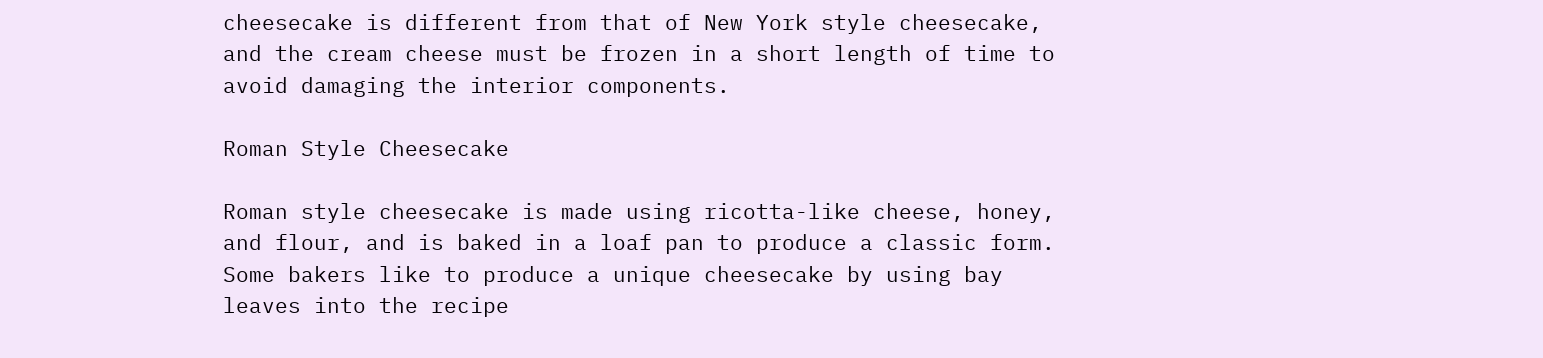cheesecake is different from that of New York style cheesecake, and the cream cheese must be frozen in a short length of time to avoid damaging the interior components.

Roman Style Cheesecake

Roman style cheesecake is made using ricotta-like cheese, honey, and flour, and is baked in a loaf pan to produce a classic form. Some bakers like to produce a unique cheesecake by using bay leaves into the recipe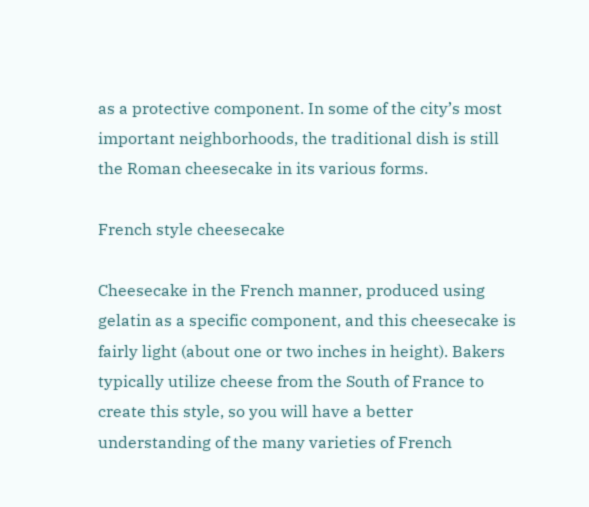as a protective component. In some of the city’s most important neighborhoods, the traditional dish is still the Roman cheesecake in its various forms.

French style cheesecake

Cheesecake in the French manner, produced using gelatin as a specific component, and this cheesecake is fairly light (about one or two inches in height). Bakers typically utilize cheese from the South of France to create this style, so you will have a better understanding of the many varieties of French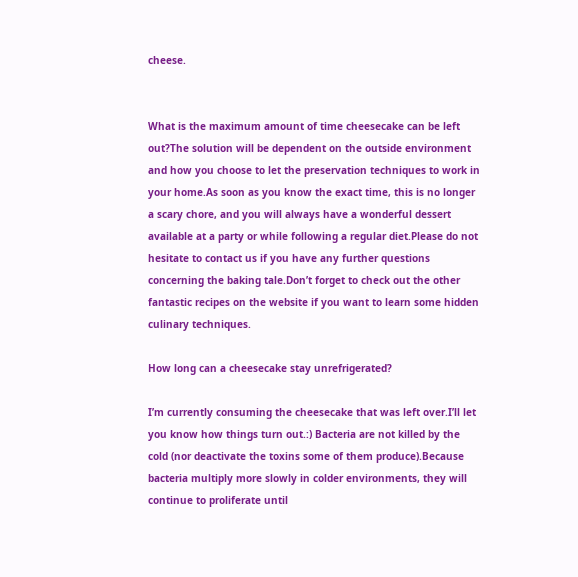cheese.


What is the maximum amount of time cheesecake can be left out?The solution will be dependent on the outside environment and how you choose to let the preservation techniques to work in your home.As soon as you know the exact time, this is no longer a scary chore, and you will always have a wonderful dessert available at a party or while following a regular diet.Please do not hesitate to contact us if you have any further questions concerning the baking tale.Don’t forget to check out the other fantastic recipes on the website if you want to learn some hidden culinary techniques.

How long can a cheesecake stay unrefrigerated?

I’m currently consuming the cheesecake that was left over.I’ll let you know how things turn out.:) Bacteria are not killed by the cold (nor deactivate the toxins some of them produce).Because bacteria multiply more slowly in colder environments, they will continue to proliferate until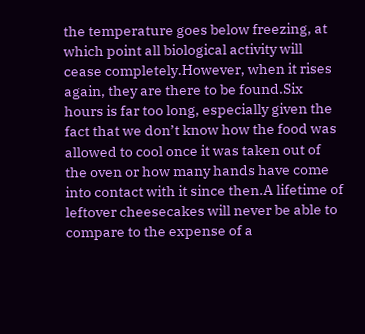the temperature goes below freezing, at which point all biological activity will cease completely.However, when it rises again, they are there to be found.Six hours is far too long, especially given the fact that we don’t know how the food was allowed to cool once it was taken out of the oven or how many hands have come into contact with it since then.A lifetime of leftover cheesecakes will never be able to compare to the expense of a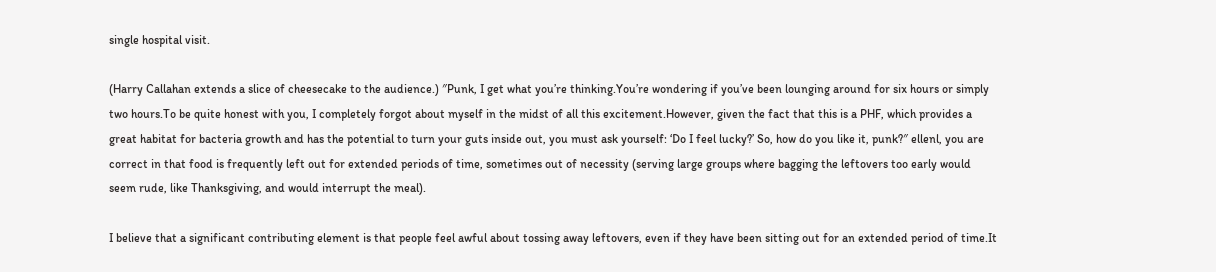single hospital visit.

(Harry Callahan extends a slice of cheesecake to the audience.) ″Punk, I get what you’re thinking.You’re wondering if you’ve been lounging around for six hours or simply two hours.To be quite honest with you, I completely forgot about myself in the midst of all this excitement.However, given the fact that this is a PHF, which provides a great habitat for bacteria growth and has the potential to turn your guts inside out, you must ask yourself: ‘Do I feel lucky?’ So, how do you like it, punk?″ ellenl, you are correct in that food is frequently left out for extended periods of time, sometimes out of necessity (serving large groups where bagging the leftovers too early would seem rude, like Thanksgiving, and would interrupt the meal).

I believe that a significant contributing element is that people feel awful about tossing away leftovers, even if they have been sitting out for an extended period of time.It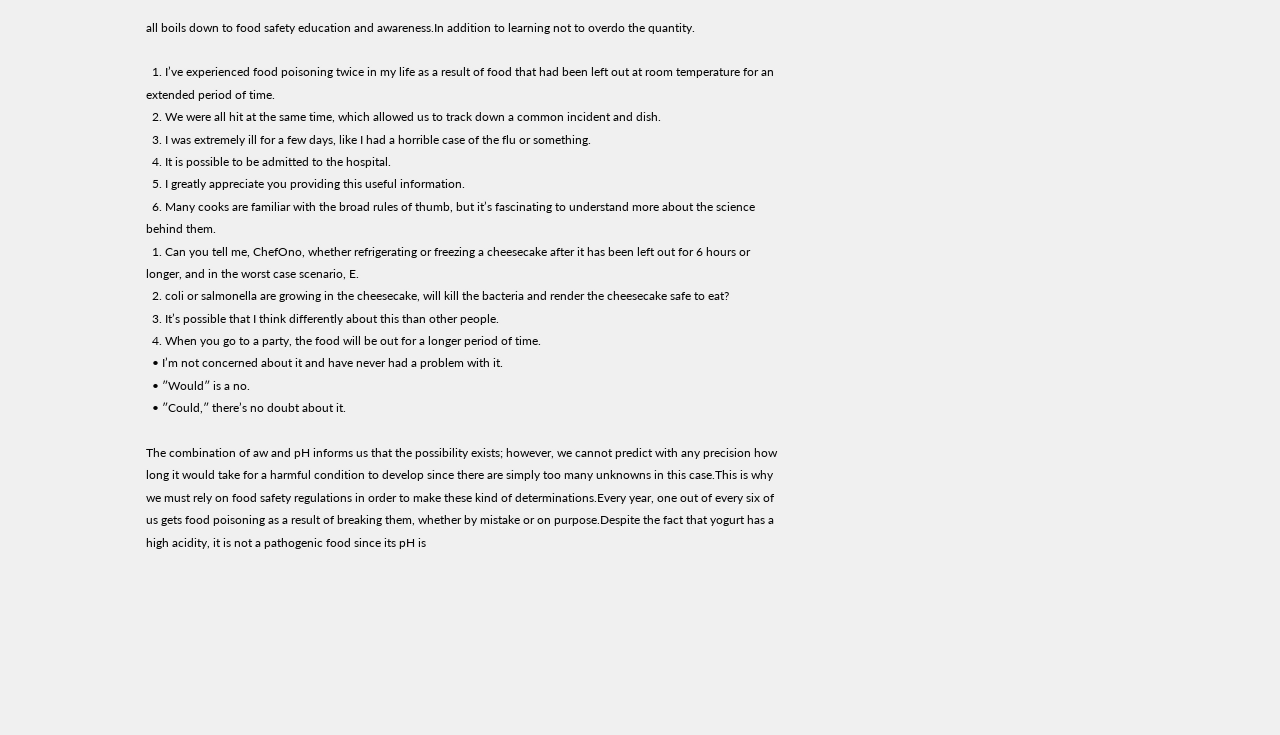all boils down to food safety education and awareness.In addition to learning not to overdo the quantity.

  1. I’ve experienced food poisoning twice in my life as a result of food that had been left out at room temperature for an extended period of time.
  2. We were all hit at the same time, which allowed us to track down a common incident and dish.
  3. I was extremely ill for a few days, like I had a horrible case of the flu or something.
  4. It is possible to be admitted to the hospital.
  5. I greatly appreciate you providing this useful information.
  6. Many cooks are familiar with the broad rules of thumb, but it’s fascinating to understand more about the science behind them.
  1. Can you tell me, ChefOno, whether refrigerating or freezing a cheesecake after it has been left out for 6 hours or longer, and in the worst case scenario, E.
  2. coli or salmonella are growing in the cheesecake, will kill the bacteria and render the cheesecake safe to eat?
  3. It’s possible that I think differently about this than other people.
  4. When you go to a party, the food will be out for a longer period of time.
  • I’m not concerned about it and have never had a problem with it.
  • ″Would″ is a no.
  • ″Could,″ there’s no doubt about it.

The combination of aw and pH informs us that the possibility exists; however, we cannot predict with any precision how long it would take for a harmful condition to develop since there are simply too many unknowns in this case.This is why we must rely on food safety regulations in order to make these kind of determinations.Every year, one out of every six of us gets food poisoning as a result of breaking them, whether by mistake or on purpose.Despite the fact that yogurt has a high acidity, it is not a pathogenic food since its pH is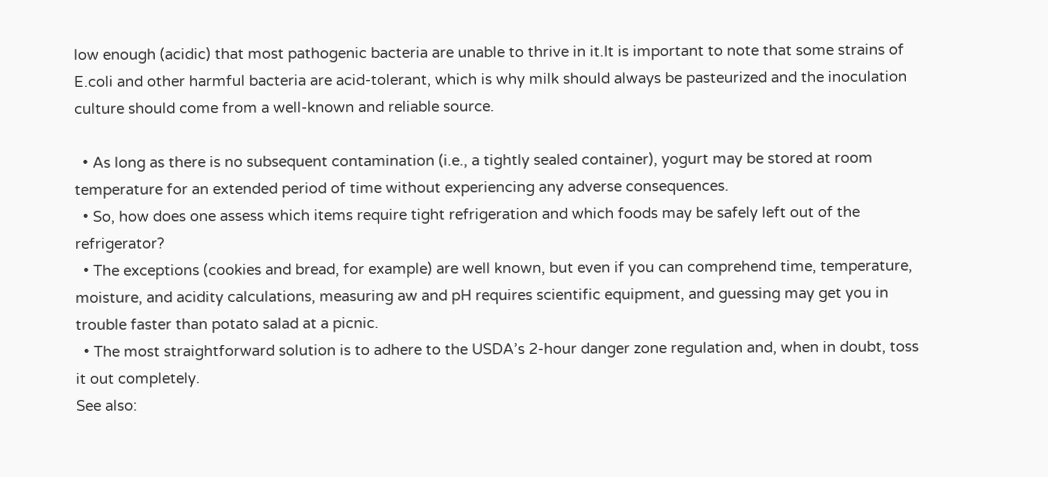low enough (acidic) that most pathogenic bacteria are unable to thrive in it.It is important to note that some strains of E.coli and other harmful bacteria are acid-tolerant, which is why milk should always be pasteurized and the inoculation culture should come from a well-known and reliable source.

  • As long as there is no subsequent contamination (i.e., a tightly sealed container), yogurt may be stored at room temperature for an extended period of time without experiencing any adverse consequences.
  • So, how does one assess which items require tight refrigeration and which foods may be safely left out of the refrigerator?
  • The exceptions (cookies and bread, for example) are well known, but even if you can comprehend time, temperature, moisture, and acidity calculations, measuring aw and pH requires scientific equipment, and guessing may get you in trouble faster than potato salad at a picnic.
  • The most straightforward solution is to adhere to the USDA’s 2-hour danger zone regulation and, when in doubt, toss it out completely.
See also: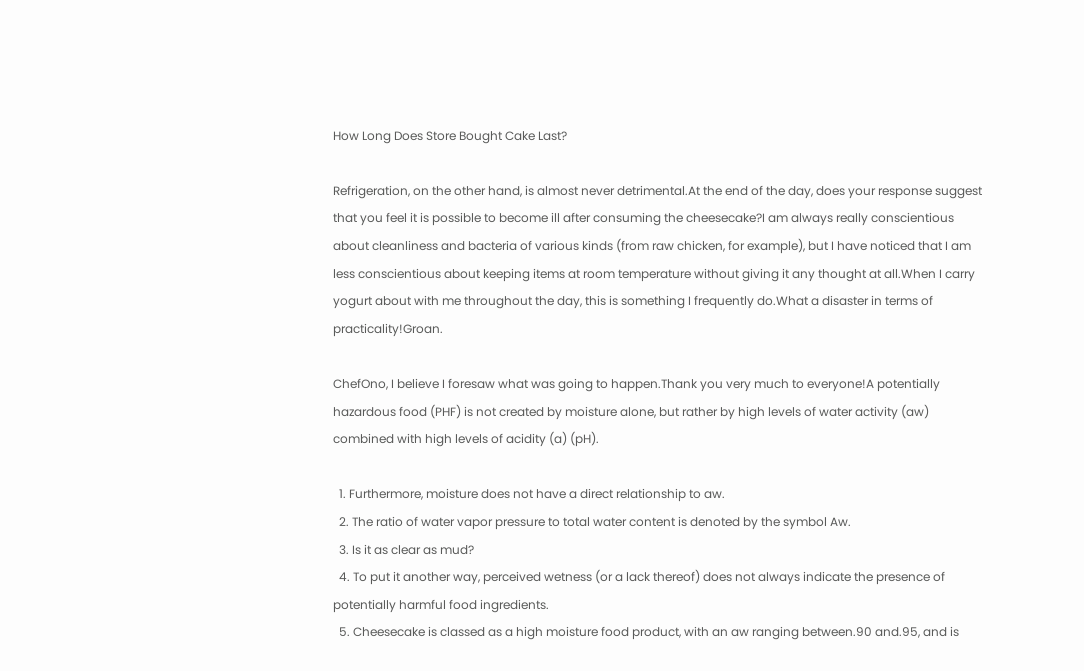How Long Does Store Bought Cake Last?

Refrigeration, on the other hand, is almost never detrimental.At the end of the day, does your response suggest that you feel it is possible to become ill after consuming the cheesecake?I am always really conscientious about cleanliness and bacteria of various kinds (from raw chicken, for example), but I have noticed that I am less conscientious about keeping items at room temperature without giving it any thought at all.When I carry yogurt about with me throughout the day, this is something I frequently do.What a disaster in terms of practicality!Groan.

ChefOno, I believe I foresaw what was going to happen.Thank you very much to everyone!A potentially hazardous food (PHF) is not created by moisture alone, but rather by high levels of water activity (aw) combined with high levels of acidity (a) (pH).

  1. Furthermore, moisture does not have a direct relationship to aw.
  2. The ratio of water vapor pressure to total water content is denoted by the symbol Aw.
  3. Is it as clear as mud?
  4. To put it another way, perceived wetness (or a lack thereof) does not always indicate the presence of potentially harmful food ingredients.
  5. Cheesecake is classed as a high moisture food product, with an aw ranging between.90 and.95, and is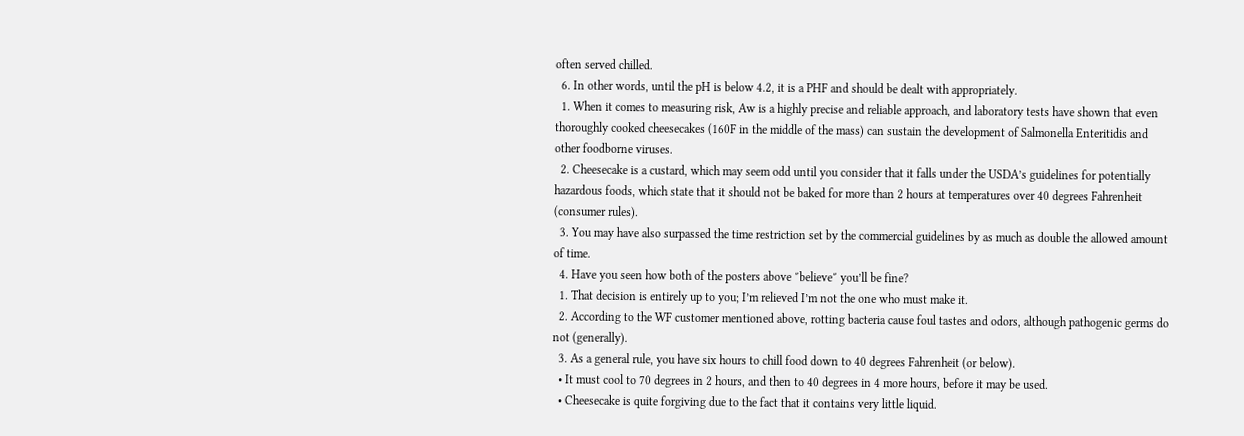often served chilled.
  6. In other words, until the pH is below 4.2, it is a PHF and should be dealt with appropriately.
  1. When it comes to measuring risk, Aw is a highly precise and reliable approach, and laboratory tests have shown that even thoroughly cooked cheesecakes (160F in the middle of the mass) can sustain the development of Salmonella Enteritidis and other foodborne viruses.
  2. Cheesecake is a custard, which may seem odd until you consider that it falls under the USDA’s guidelines for potentially hazardous foods, which state that it should not be baked for more than 2 hours at temperatures over 40 degrees Fahrenheit (consumer rules).
  3. You may have also surpassed the time restriction set by the commercial guidelines by as much as double the allowed amount of time.
  4. Have you seen how both of the posters above ″believe″ you’ll be fine?
  1. That decision is entirely up to you; I’m relieved I’m not the one who must make it.
  2. According to the WF customer mentioned above, rotting bacteria cause foul tastes and odors, although pathogenic germs do not (generally).
  3. As a general rule, you have six hours to chill food down to 40 degrees Fahrenheit (or below).
  • It must cool to 70 degrees in 2 hours, and then to 40 degrees in 4 more hours, before it may be used.
  • Cheesecake is quite forgiving due to the fact that it contains very little liquid.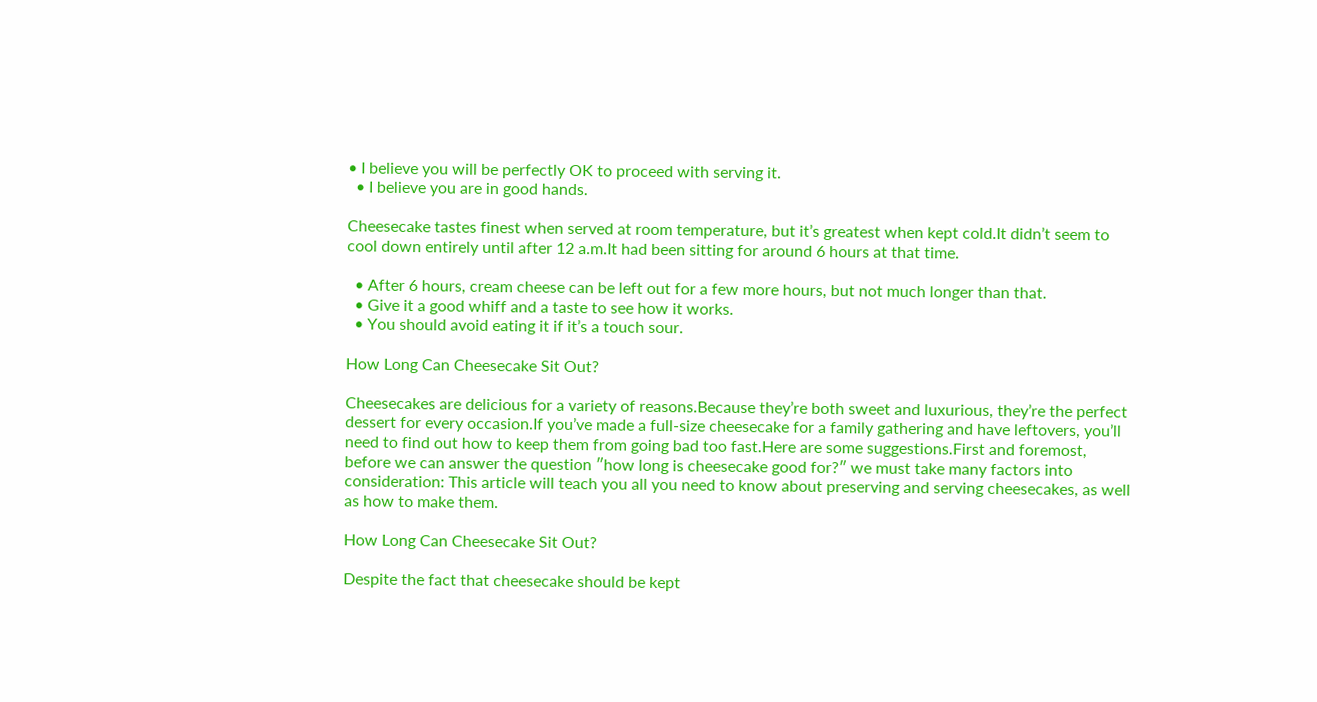• I believe you will be perfectly OK to proceed with serving it.
  • I believe you are in good hands.

Cheesecake tastes finest when served at room temperature, but it’s greatest when kept cold.It didn’t seem to cool down entirely until after 12 a.m.It had been sitting for around 6 hours at that time.

  • After 6 hours, cream cheese can be left out for a few more hours, but not much longer than that.
  • Give it a good whiff and a taste to see how it works.
  • You should avoid eating it if it’s a touch sour.

How Long Can Cheesecake Sit Out?

Cheesecakes are delicious for a variety of reasons.Because they’re both sweet and luxurious, they’re the perfect dessert for every occasion.If you’ve made a full-size cheesecake for a family gathering and have leftovers, you’ll need to find out how to keep them from going bad too fast.Here are some suggestions.First and foremost, before we can answer the question ″how long is cheesecake good for?″ we must take many factors into consideration: This article will teach you all you need to know about preserving and serving cheesecakes, as well as how to make them.

How Long Can Cheesecake Sit Out?

Despite the fact that cheesecake should be kept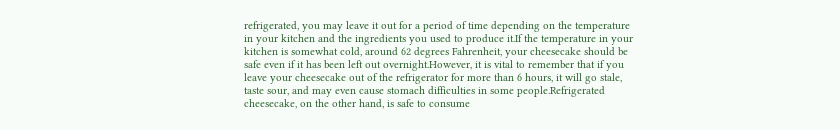refrigerated, you may leave it out for a period of time depending on the temperature in your kitchen and the ingredients you used to produce it.If the temperature in your kitchen is somewhat cold, around 62 degrees Fahrenheit, your cheesecake should be safe even if it has been left out overnight.However, it is vital to remember that if you leave your cheesecake out of the refrigerator for more than 6 hours, it will go stale, taste sour, and may even cause stomach difficulties in some people.Refrigerated cheesecake, on the other hand, is safe to consume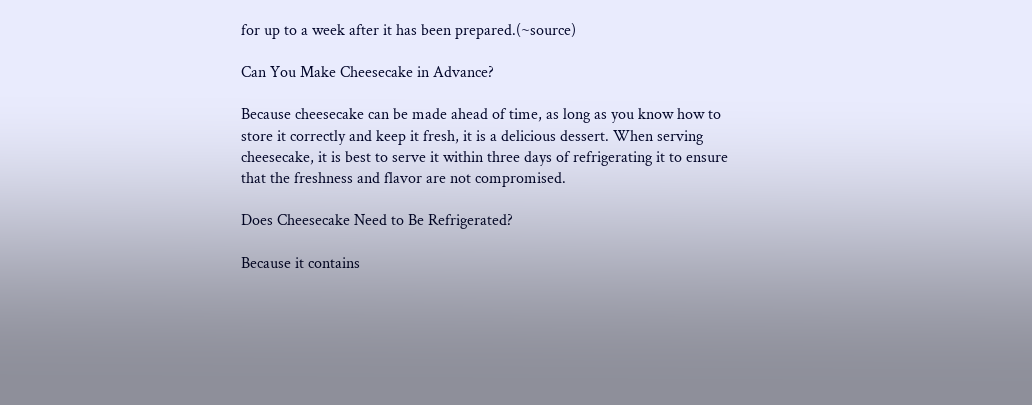for up to a week after it has been prepared.(~source)

Can You Make Cheesecake in Advance?

Because cheesecake can be made ahead of time, as long as you know how to store it correctly and keep it fresh, it is a delicious dessert. When serving cheesecake, it is best to serve it within three days of refrigerating it to ensure that the freshness and flavor are not compromised.

Does Cheesecake Need to Be Refrigerated?

Because it contains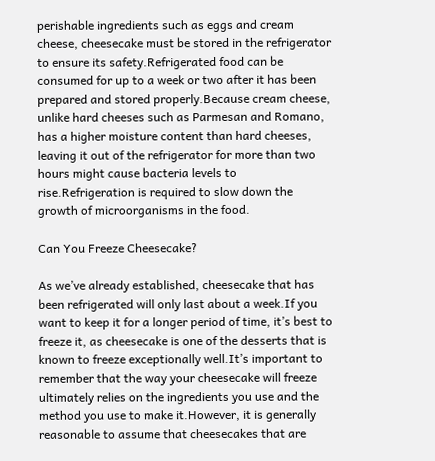perishable ingredients such as eggs and cream cheese, cheesecake must be stored in the refrigerator to ensure its safety.Refrigerated food can be consumed for up to a week or two after it has been prepared and stored properly.Because cream cheese, unlike hard cheeses such as Parmesan and Romano, has a higher moisture content than hard cheeses, leaving it out of the refrigerator for more than two hours might cause bacteria levels to rise.Refrigeration is required to slow down the growth of microorganisms in the food.

Can You Freeze Cheesecake?

As we’ve already established, cheesecake that has been refrigerated will only last about a week.If you want to keep it for a longer period of time, it’s best to freeze it, as cheesecake is one of the desserts that is known to freeze exceptionally well.It’s important to remember that the way your cheesecake will freeze ultimately relies on the ingredients you use and the method you use to make it.However, it is generally reasonable to assume that cheesecakes that are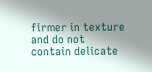firmer in texture and do not contain delicate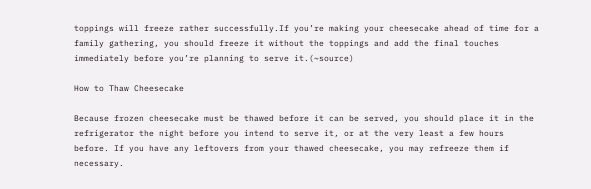toppings will freeze rather successfully.If you’re making your cheesecake ahead of time for a family gathering, you should freeze it without the toppings and add the final touches immediately before you’re planning to serve it.(~source)

How to Thaw Cheesecake

Because frozen cheesecake must be thawed before it can be served, you should place it in the refrigerator the night before you intend to serve it, or at the very least a few hours before. If you have any leftovers from your thawed cheesecake, you may refreeze them if necessary.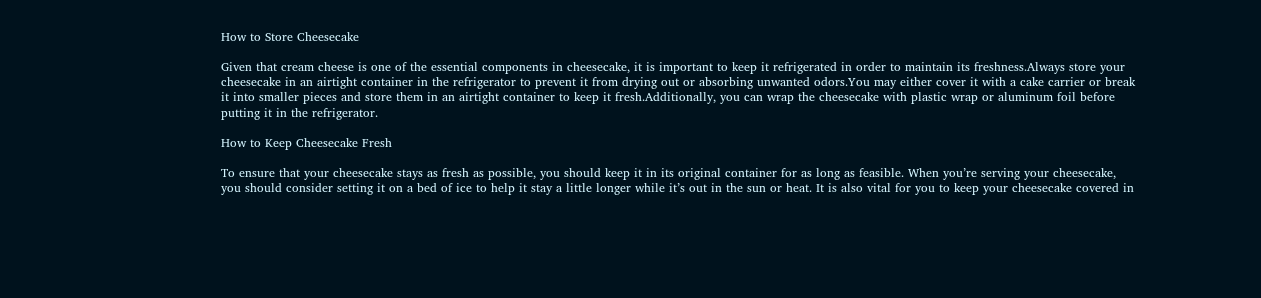How to Store Cheesecake

Given that cream cheese is one of the essential components in cheesecake, it is important to keep it refrigerated in order to maintain its freshness.Always store your cheesecake in an airtight container in the refrigerator to prevent it from drying out or absorbing unwanted odors.You may either cover it with a cake carrier or break it into smaller pieces and store them in an airtight container to keep it fresh.Additionally, you can wrap the cheesecake with plastic wrap or aluminum foil before putting it in the refrigerator.

How to Keep Cheesecake Fresh

To ensure that your cheesecake stays as fresh as possible, you should keep it in its original container for as long as feasible. When you’re serving your cheesecake, you should consider setting it on a bed of ice to help it stay a little longer while it’s out in the sun or heat. It is also vital for you to keep your cheesecake covered in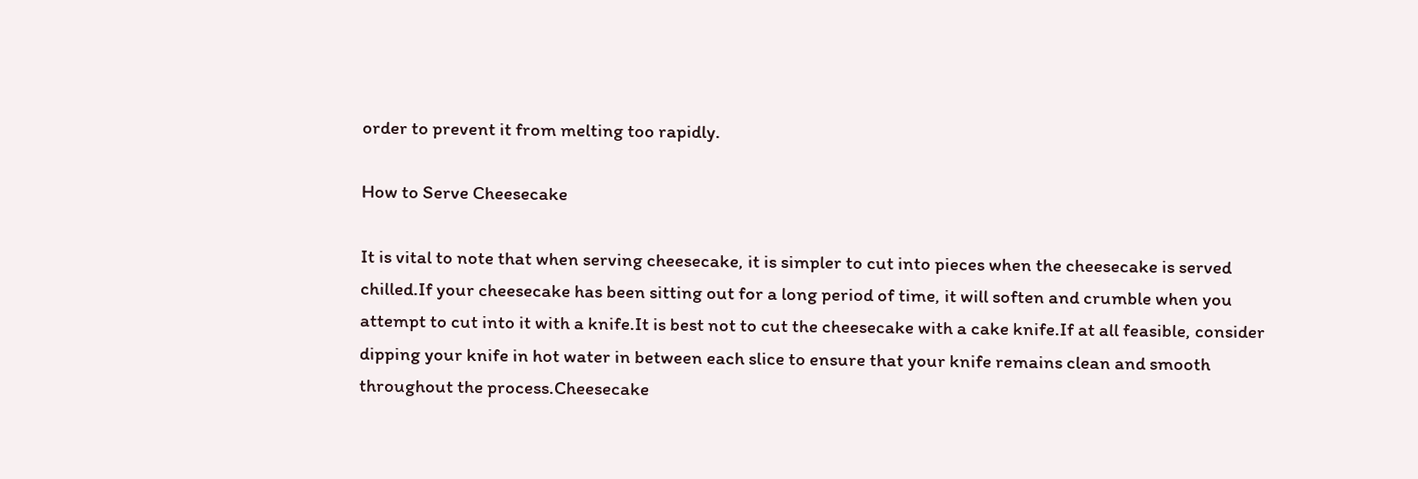order to prevent it from melting too rapidly.

How to Serve Cheesecake

It is vital to note that when serving cheesecake, it is simpler to cut into pieces when the cheesecake is served chilled.If your cheesecake has been sitting out for a long period of time, it will soften and crumble when you attempt to cut into it with a knife.It is best not to cut the cheesecake with a cake knife.If at all feasible, consider dipping your knife in hot water in between each slice to ensure that your knife remains clean and smooth throughout the process.Cheesecake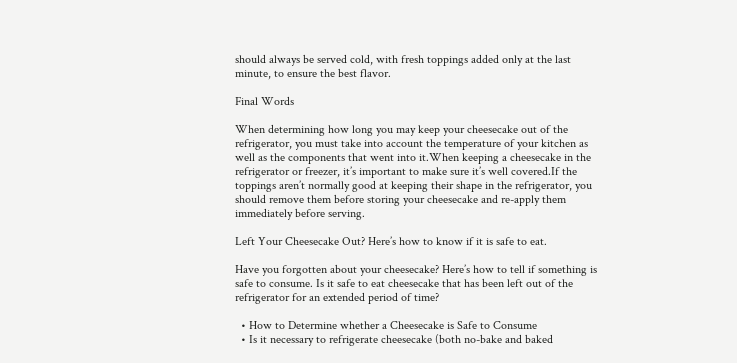should always be served cold, with fresh toppings added only at the last minute, to ensure the best flavor.

Final Words

When determining how long you may keep your cheesecake out of the refrigerator, you must take into account the temperature of your kitchen as well as the components that went into it.When keeping a cheesecake in the refrigerator or freezer, it’s important to make sure it’s well covered.If the toppings aren’t normally good at keeping their shape in the refrigerator, you should remove them before storing your cheesecake and re-apply them immediately before serving.

Left Your Cheesecake Out? Here’s how to know if it is safe to eat.

Have you forgotten about your cheesecake? Here’s how to tell if something is safe to consume. Is it safe to eat cheesecake that has been left out of the refrigerator for an extended period of time?

  • How to Determine whether a Cheesecake is Safe to Consume
  • Is it necessary to refrigerate cheesecake (both no-bake and baked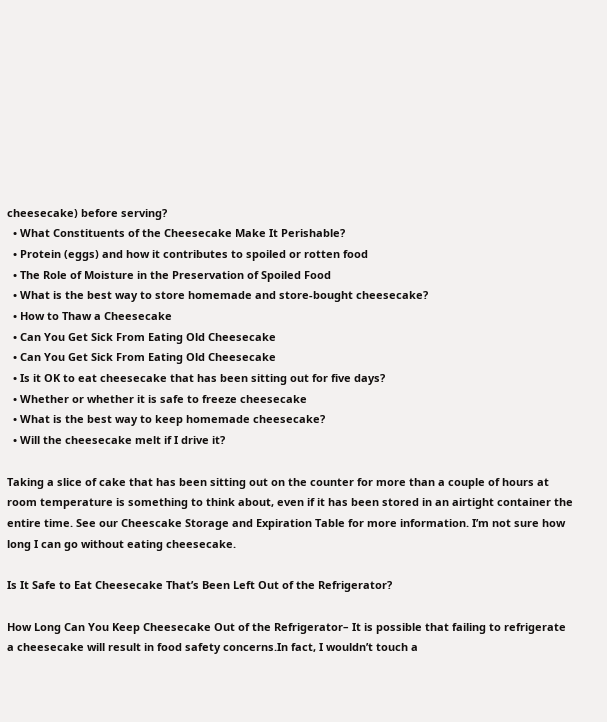cheesecake) before serving?
  • What Constituents of the Cheesecake Make It Perishable?
  • Protein (eggs) and how it contributes to spoiled or rotten food
  • The Role of Moisture in the Preservation of Spoiled Food
  • What is the best way to store homemade and store-bought cheesecake?
  • How to Thaw a Cheesecake
  • Can You Get Sick From Eating Old Cheesecake
  • Can You Get Sick From Eating Old Cheesecake
  • Is it OK to eat cheesecake that has been sitting out for five days?
  • Whether or whether it is safe to freeze cheesecake
  • What is the best way to keep homemade cheesecake?
  • Will the cheesecake melt if I drive it?

Taking a slice of cake that has been sitting out on the counter for more than a couple of hours at room temperature is something to think about, even if it has been stored in an airtight container the entire time. See our Cheescake Storage and Expiration Table for more information. I’m not sure how long I can go without eating cheesecake.

Is It Safe to Eat Cheesecake That’s Been Left Out of the Refrigerator?

How Long Can You Keep Cheesecake Out of the Refrigerator– It is possible that failing to refrigerate a cheesecake will result in food safety concerns.In fact, I wouldn’t touch a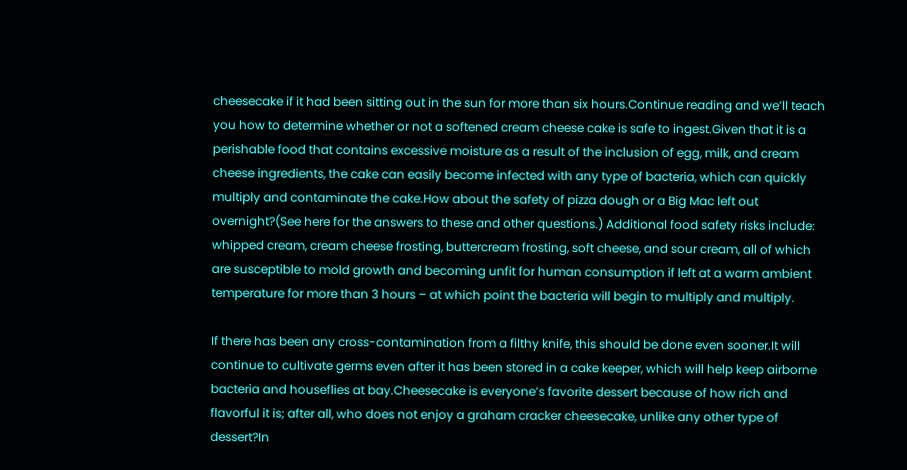cheesecake if it had been sitting out in the sun for more than six hours.Continue reading and we’ll teach you how to determine whether or not a softened cream cheese cake is safe to ingest.Given that it is a perishable food that contains excessive moisture as a result of the inclusion of egg, milk, and cream cheese ingredients, the cake can easily become infected with any type of bacteria, which can quickly multiply and contaminate the cake.How about the safety of pizza dough or a Big Mac left out overnight?(See here for the answers to these and other questions.) Additional food safety risks include: whipped cream, cream cheese frosting, buttercream frosting, soft cheese, and sour cream, all of which are susceptible to mold growth and becoming unfit for human consumption if left at a warm ambient temperature for more than 3 hours – at which point the bacteria will begin to multiply and multiply.

If there has been any cross-contamination from a filthy knife, this should be done even sooner.It will continue to cultivate germs even after it has been stored in a cake keeper, which will help keep airborne bacteria and houseflies at bay.Cheesecake is everyone’s favorite dessert because of how rich and flavorful it is; after all, who does not enjoy a graham cracker cheesecake, unlike any other type of dessert?In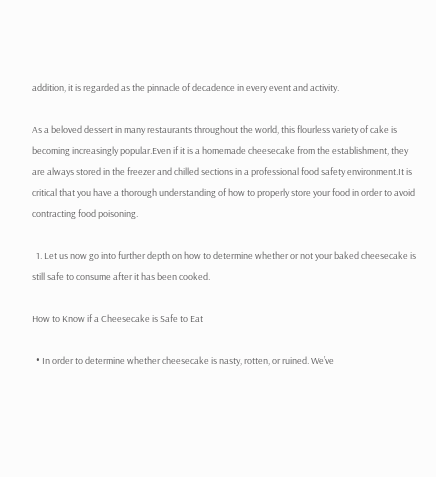addition, it is regarded as the pinnacle of decadence in every event and activity.

As a beloved dessert in many restaurants throughout the world, this flourless variety of cake is becoming increasingly popular.Even if it is a homemade cheesecake from the establishment, they are always stored in the freezer and chilled sections in a professional food safety environment.It is critical that you have a thorough understanding of how to properly store your food in order to avoid contracting food poisoning.

  1. Let us now go into further depth on how to determine whether or not your baked cheesecake is still safe to consume after it has been cooked.

How to Know if a Cheesecake is Safe to Eat

  • In order to determine whether cheesecake is nasty, rotten, or ruined. We’ve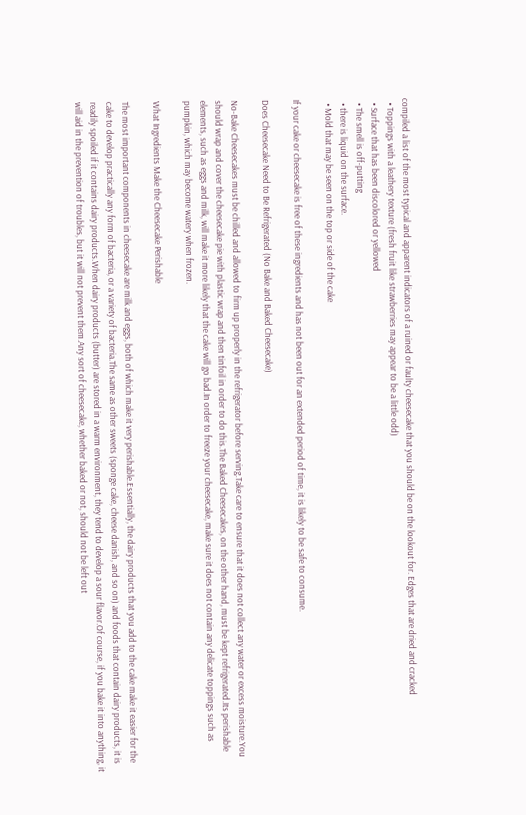compiled a list of the most typical and apparent indicators of a ruined or faulty cheesecake that you should be on the lookout for. Edges that are dried and cracked
  • Toppings with a leathery texture (fresh fruit like strawberries may appear to be a little odd)
  • Surface that has been discolored or yellowed
  • The smell is off-putting
  • there is liquid on the surface.
  • Mold that may be seen on the top or side of the cake

If your cake or cheesecake is free of these ingredients and has not been out for an extended period of time, it is likely to be safe to consume.

Does Cheesecake Need to Be Refrigerated (No Bake and Baked Cheesecake)

No-Bake Cheesecakes must be chilled and allowed to firm up properly in the refrigerator before serving.Take care to ensure that it does not collect any water or excess moisture.You should wrap and cover the cheesecake pie with plastic wrap and then tinfoil in order to do this.The Baked Cheesecakes, on the other hand, must be kept refrigerated.Its perishable elements, such as eggs and milk, will make it more likely that the cake will go bad.In order to freeze your cheesecake, make sure it does not contain any delicate toppings such as pumpkin, which may become watery when frozen.

What Ingredients Make the Cheesecake Perishable

The most important components in cheesecake are milk and eggs, both of which make it very perishable.Essentially, the dairy products that you add to the cake make it easier for the cake to develop practically any form of bacteria, or a variety of bacteria.The same as other sweets (sponge cake, cheese danish, and so on) and foods that contain dairy products, it is readily spoiled if it contains dairy products.When dairy products (butter) are stored in a warm environment, they tend to develop a sour flavor.Of course, if you bake it into anything, it will aid in the prevention of troubles, but it will not prevent them.Any sort of cheesecake, whether baked or not, should not be left out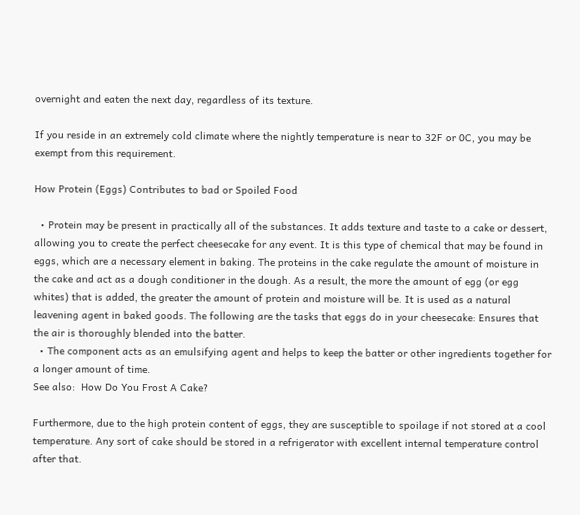overnight and eaten the next day, regardless of its texture.

If you reside in an extremely cold climate where the nightly temperature is near to 32F or 0C, you may be exempt from this requirement.

How Protein (Eggs) Contributes to bad or Spoiled Food

  • Protein may be present in practically all of the substances. It adds texture and taste to a cake or dessert, allowing you to create the perfect cheesecake for any event. It is this type of chemical that may be found in eggs, which are a necessary element in baking. The proteins in the cake regulate the amount of moisture in the cake and act as a dough conditioner in the dough. As a result, the more the amount of egg (or egg whites) that is added, the greater the amount of protein and moisture will be. It is used as a natural leavening agent in baked goods. The following are the tasks that eggs do in your cheesecake: Ensures that the air is thoroughly blended into the batter.
  • The component acts as an emulsifying agent and helps to keep the batter or other ingredients together for a longer amount of time.
See also:  How Do You Frost A Cake?

Furthermore, due to the high protein content of eggs, they are susceptible to spoilage if not stored at a cool temperature. Any sort of cake should be stored in a refrigerator with excellent internal temperature control after that.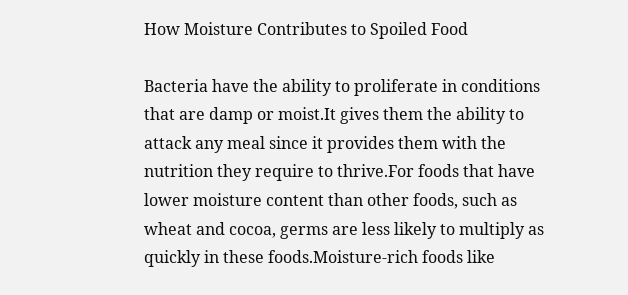How Moisture Contributes to Spoiled Food

Bacteria have the ability to proliferate in conditions that are damp or moist.It gives them the ability to attack any meal since it provides them with the nutrition they require to thrive.For foods that have lower moisture content than other foods, such as wheat and cocoa, germs are less likely to multiply as quickly in these foods.Moisture-rich foods like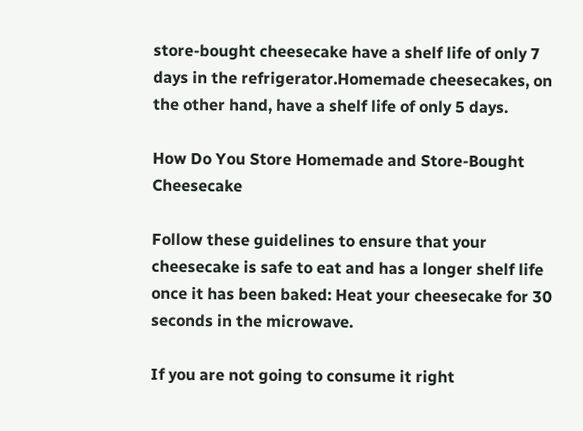store-bought cheesecake have a shelf life of only 7 days in the refrigerator.Homemade cheesecakes, on the other hand, have a shelf life of only 5 days.

How Do You Store Homemade and Store-Bought Cheesecake

Follow these guidelines to ensure that your cheesecake is safe to eat and has a longer shelf life once it has been baked: Heat your cheesecake for 30 seconds in the microwave.

If you are not going to consume it right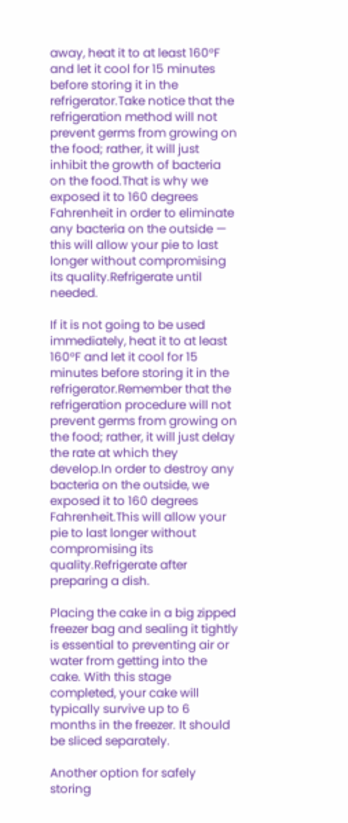away, heat it to at least 160°F and let it cool for 15 minutes before storing it in the refrigerator.Take notice that the refrigeration method will not prevent germs from growing on the food; rather, it will just inhibit the growth of bacteria on the food.That is why we exposed it to 160 degrees Fahrenheit in order to eliminate any bacteria on the outside — this will allow your pie to last longer without compromising its quality.Refrigerate until needed.

If it is not going to be used immediately, heat it to at least 160°F and let it cool for 15 minutes before storing it in the refrigerator.Remember that the refrigeration procedure will not prevent germs from growing on the food; rather, it will just delay the rate at which they develop.In order to destroy any bacteria on the outside, we exposed it to 160 degrees Fahrenheit.This will allow your pie to last longer without compromising its quality.Refrigerate after preparing a dish.

Placing the cake in a big zipped freezer bag and sealing it tightly is essential to preventing air or water from getting into the cake. With this stage completed, your cake will typically survive up to 6 months in the freezer. It should be sliced separately.

Another option for safely storing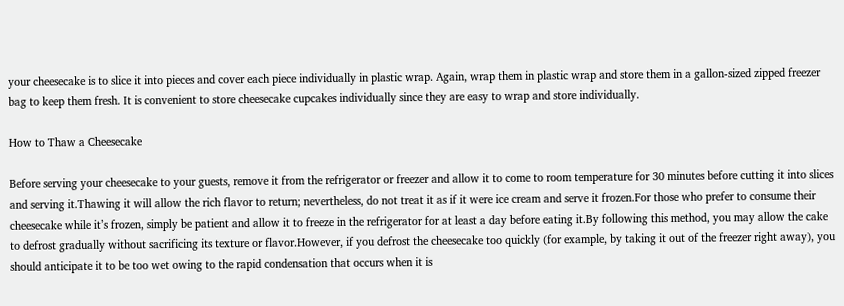your cheesecake is to slice it into pieces and cover each piece individually in plastic wrap. Again, wrap them in plastic wrap and store them in a gallon-sized zipped freezer bag to keep them fresh. It is convenient to store cheesecake cupcakes individually since they are easy to wrap and store individually.

How to Thaw a Cheesecake

Before serving your cheesecake to your guests, remove it from the refrigerator or freezer and allow it to come to room temperature for 30 minutes before cutting it into slices and serving it.Thawing it will allow the rich flavor to return; nevertheless, do not treat it as if it were ice cream and serve it frozen.For those who prefer to consume their cheesecake while it’s frozen, simply be patient and allow it to freeze in the refrigerator for at least a day before eating it.By following this method, you may allow the cake to defrost gradually without sacrificing its texture or flavor.However, if you defrost the cheesecake too quickly (for example, by taking it out of the freezer right away), you should anticipate it to be too wet owing to the rapid condensation that occurs when it is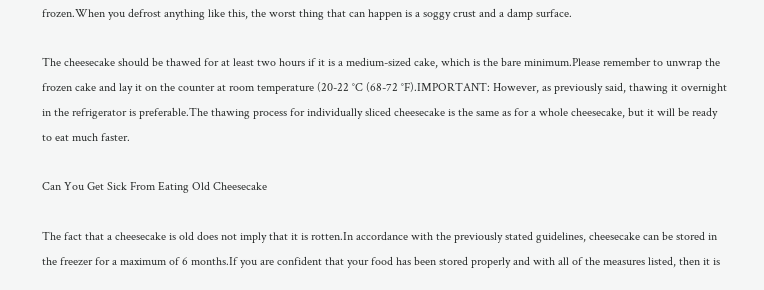frozen.When you defrost anything like this, the worst thing that can happen is a soggy crust and a damp surface.

The cheesecake should be thawed for at least two hours if it is a medium-sized cake, which is the bare minimum.Please remember to unwrap the frozen cake and lay it on the counter at room temperature (20-22 °C (68-72 °F).IMPORTANT: However, as previously said, thawing it overnight in the refrigerator is preferable.The thawing process for individually sliced cheesecake is the same as for a whole cheesecake, but it will be ready to eat much faster.

Can You Get Sick From Eating Old Cheesecake

The fact that a cheesecake is old does not imply that it is rotten.In accordance with the previously stated guidelines, cheesecake can be stored in the freezer for a maximum of 6 months.If you are confident that your food has been stored properly and with all of the measures listed, then it is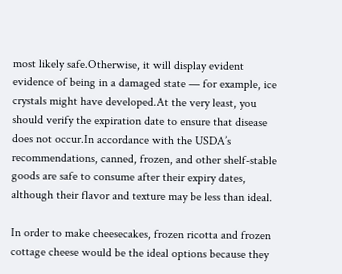most likely safe.Otherwise, it will display evident evidence of being in a damaged state — for example, ice crystals might have developed.At the very least, you should verify the expiration date to ensure that disease does not occur.In accordance with the USDA’s recommendations, canned, frozen, and other shelf-stable goods are safe to consume after their expiry dates, although their flavor and texture may be less than ideal.

In order to make cheesecakes, frozen ricotta and frozen cottage cheese would be the ideal options because they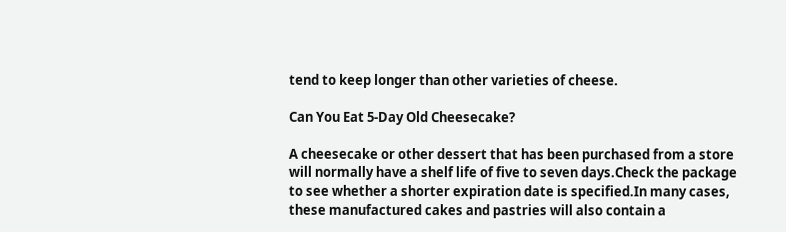tend to keep longer than other varieties of cheese.

Can You Eat 5-Day Old Cheesecake?

A cheesecake or other dessert that has been purchased from a store will normally have a shelf life of five to seven days.Check the package to see whether a shorter expiration date is specified.In many cases, these manufactured cakes and pastries will also contain a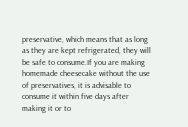preservative, which means that as long as they are kept refrigerated, they will be safe to consume.If you are making homemade cheesecake without the use of preservatives, it is advisable to consume it within five days after making it or to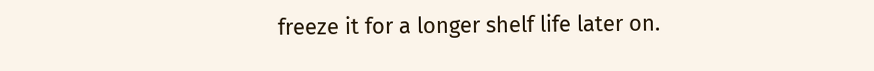freeze it for a longer shelf life later on.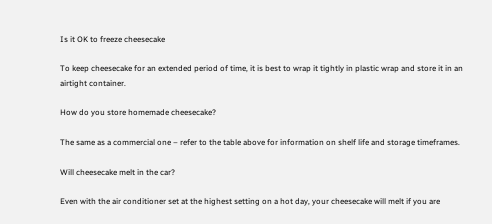Is it OK to freeze cheesecake

To keep cheesecake for an extended period of time, it is best to wrap it tightly in plastic wrap and store it in an airtight container.

How do you store homemade cheesecake?

The same as a commercial one – refer to the table above for information on shelf life and storage timeframes.

Will cheesecake melt in the car?

Even with the air conditioner set at the highest setting on a hot day, your cheesecake will melt if you are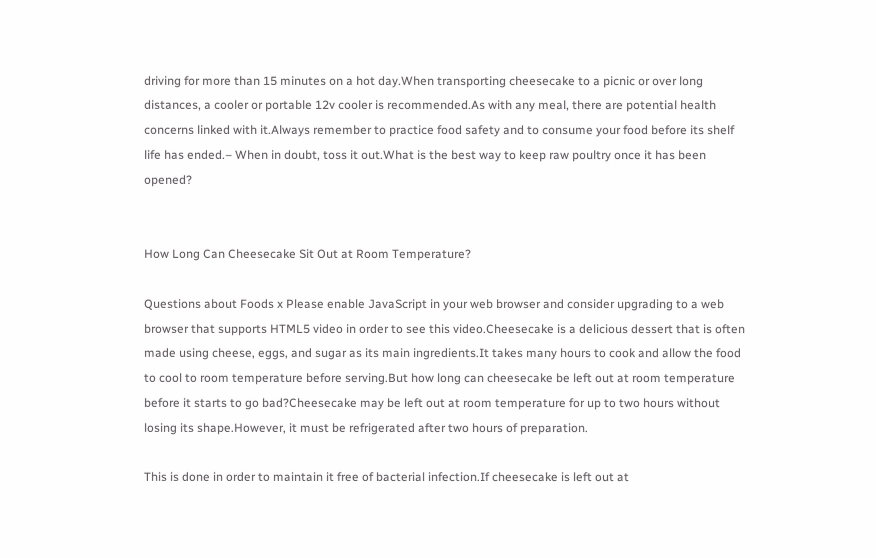driving for more than 15 minutes on a hot day.When transporting cheesecake to a picnic or over long distances, a cooler or portable 12v cooler is recommended.As with any meal, there are potential health concerns linked with it.Always remember to practice food safety and to consume your food before its shelf life has ended.– When in doubt, toss it out.What is the best way to keep raw poultry once it has been opened?


How Long Can Cheesecake Sit Out at Room Temperature?

Questions about Foods x Please enable JavaScript in your web browser and consider upgrading to a web browser that supports HTML5 video in order to see this video.Cheesecake is a delicious dessert that is often made using cheese, eggs, and sugar as its main ingredients.It takes many hours to cook and allow the food to cool to room temperature before serving.But how long can cheesecake be left out at room temperature before it starts to go bad?Cheesecake may be left out at room temperature for up to two hours without losing its shape.However, it must be refrigerated after two hours of preparation.

This is done in order to maintain it free of bacterial infection.If cheesecake is left out at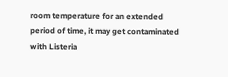room temperature for an extended period of time, it may get contaminated with Listeria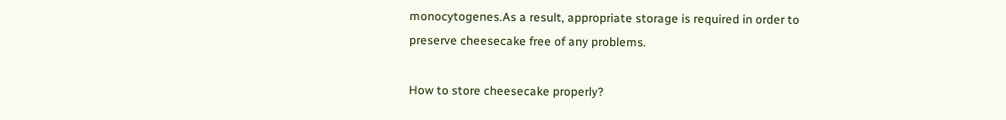monocytogenes.As a result, appropriate storage is required in order to preserve cheesecake free of any problems.

How to store cheesecake properly?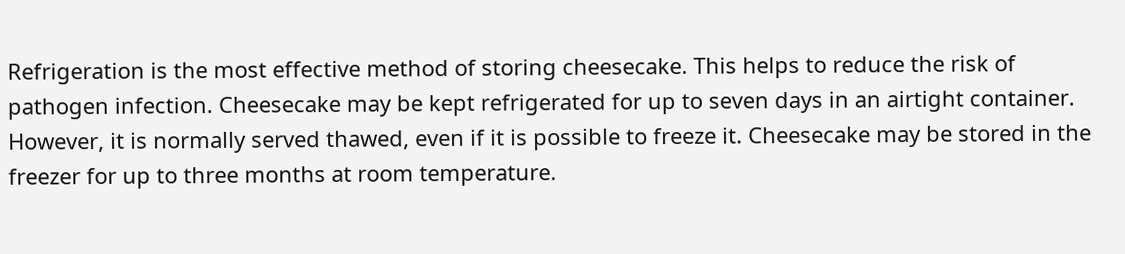Refrigeration is the most effective method of storing cheesecake. This helps to reduce the risk of pathogen infection. Cheesecake may be kept refrigerated for up to seven days in an airtight container. However, it is normally served thawed, even if it is possible to freeze it. Cheesecake may be stored in the freezer for up to three months at room temperature.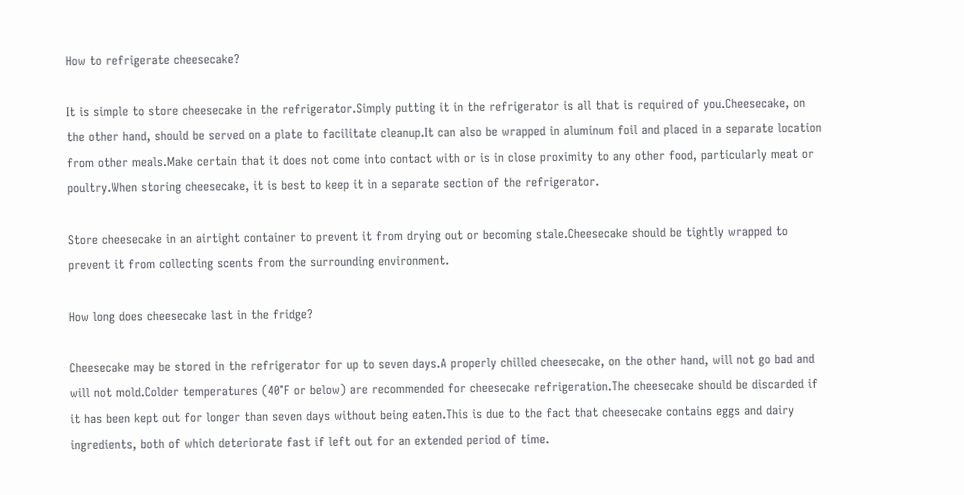How to refrigerate cheesecake?

It is simple to store cheesecake in the refrigerator.Simply putting it in the refrigerator is all that is required of you.Cheesecake, on the other hand, should be served on a plate to facilitate cleanup.It can also be wrapped in aluminum foil and placed in a separate location from other meals.Make certain that it does not come into contact with or is in close proximity to any other food, particularly meat or poultry.When storing cheesecake, it is best to keep it in a separate section of the refrigerator.

Store cheesecake in an airtight container to prevent it from drying out or becoming stale.Cheesecake should be tightly wrapped to prevent it from collecting scents from the surrounding environment.

How long does cheesecake last in the fridge?

Cheesecake may be stored in the refrigerator for up to seven days.A properly chilled cheesecake, on the other hand, will not go bad and will not mold.Colder temperatures (40°F or below) are recommended for cheesecake refrigeration.The cheesecake should be discarded if it has been kept out for longer than seven days without being eaten.This is due to the fact that cheesecake contains eggs and dairy ingredients, both of which deteriorate fast if left out for an extended period of time.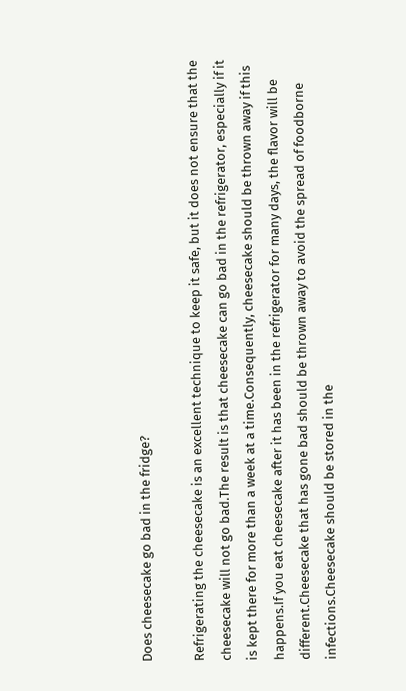Does cheesecake go bad in the fridge?

Refrigerating the cheesecake is an excellent technique to keep it safe, but it does not ensure that the cheesecake will not go bad.The result is that cheesecake can go bad in the refrigerator, especially if it is kept there for more than a week at a time.Consequently, cheesecake should be thrown away if this happens.If you eat cheesecake after it has been in the refrigerator for many days, the flavor will be different.Cheesecake that has gone bad should be thrown away to avoid the spread of foodborne infections.Cheesecake should be stored in the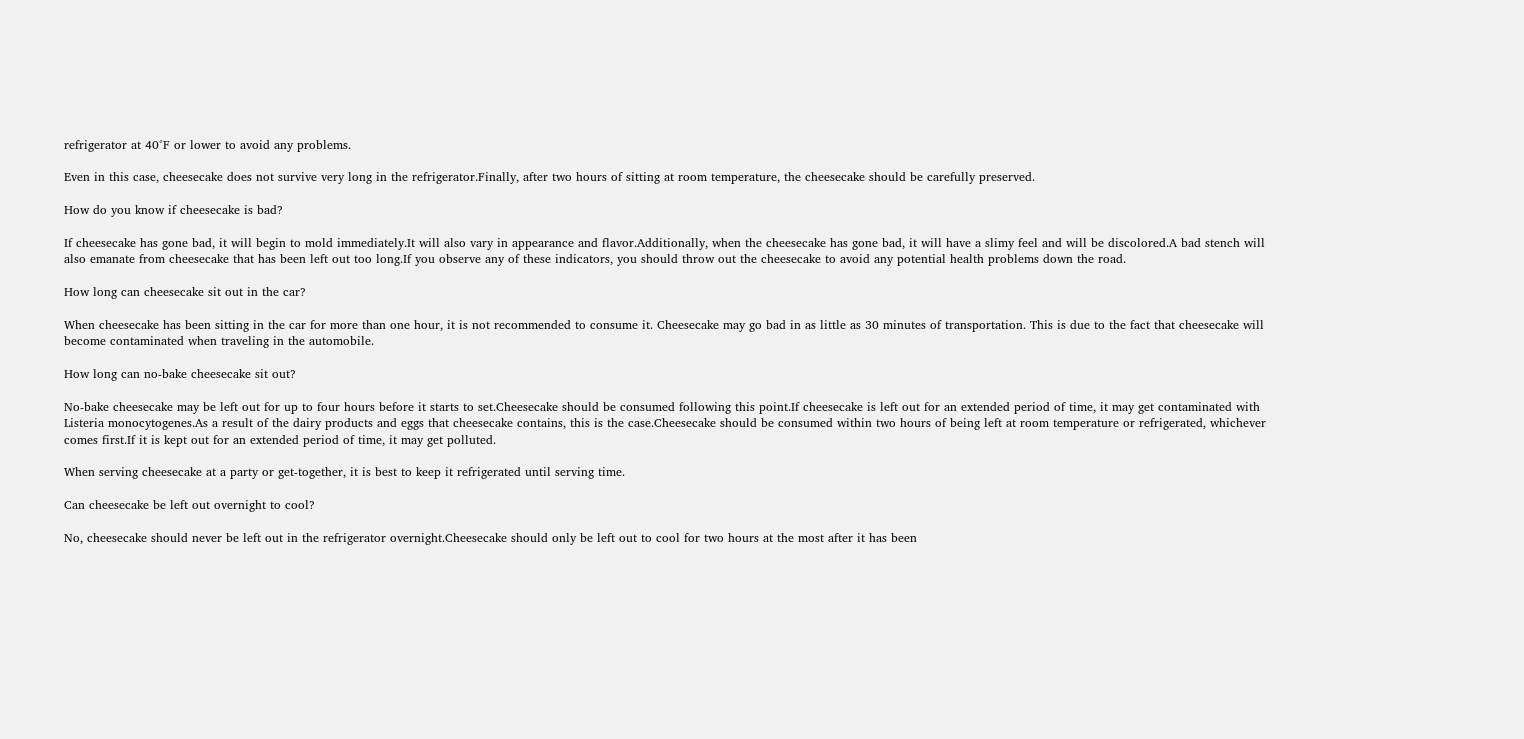refrigerator at 40°F or lower to avoid any problems.

Even in this case, cheesecake does not survive very long in the refrigerator.Finally, after two hours of sitting at room temperature, the cheesecake should be carefully preserved.

How do you know if cheesecake is bad?

If cheesecake has gone bad, it will begin to mold immediately.It will also vary in appearance and flavor.Additionally, when the cheesecake has gone bad, it will have a slimy feel and will be discolored.A bad stench will also emanate from cheesecake that has been left out too long.If you observe any of these indicators, you should throw out the cheesecake to avoid any potential health problems down the road.

How long can cheesecake sit out in the car?

When cheesecake has been sitting in the car for more than one hour, it is not recommended to consume it. Cheesecake may go bad in as little as 30 minutes of transportation. This is due to the fact that cheesecake will become contaminated when traveling in the automobile.

How long can no-bake cheesecake sit out?

No-bake cheesecake may be left out for up to four hours before it starts to set.Cheesecake should be consumed following this point.If cheesecake is left out for an extended period of time, it may get contaminated with Listeria monocytogenes.As a result of the dairy products and eggs that cheesecake contains, this is the case.Cheesecake should be consumed within two hours of being left at room temperature or refrigerated, whichever comes first.If it is kept out for an extended period of time, it may get polluted.

When serving cheesecake at a party or get-together, it is best to keep it refrigerated until serving time.

Can cheesecake be left out overnight to cool?

No, cheesecake should never be left out in the refrigerator overnight.Cheesecake should only be left out to cool for two hours at the most after it has been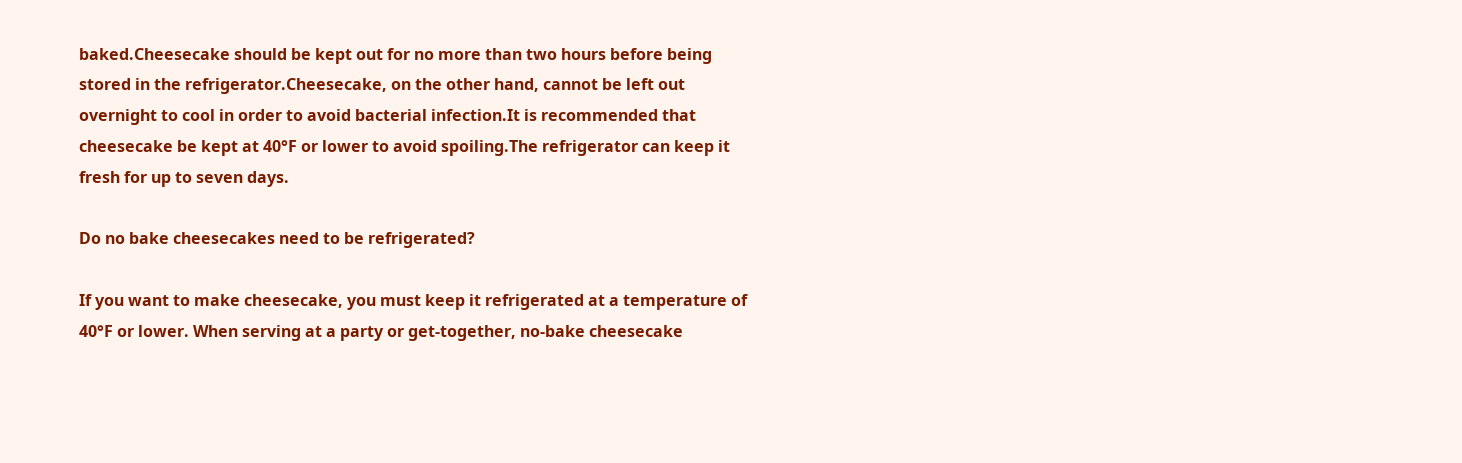baked.Cheesecake should be kept out for no more than two hours before being stored in the refrigerator.Cheesecake, on the other hand, cannot be left out overnight to cool in order to avoid bacterial infection.It is recommended that cheesecake be kept at 40°F or lower to avoid spoiling.The refrigerator can keep it fresh for up to seven days.

Do no bake cheesecakes need to be refrigerated?

If you want to make cheesecake, you must keep it refrigerated at a temperature of 40°F or lower. When serving at a party or get-together, no-bake cheesecake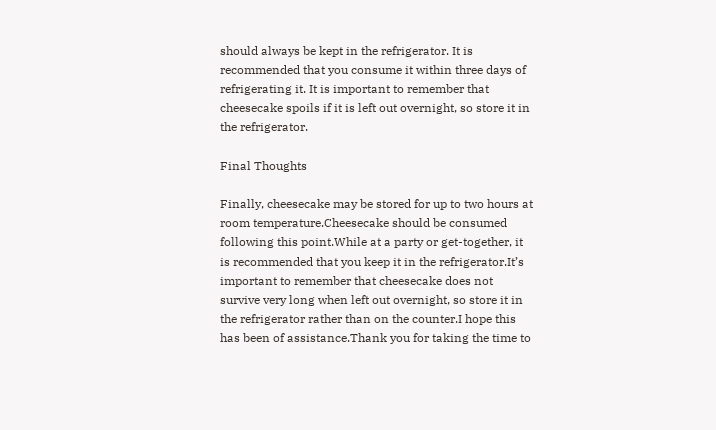should always be kept in the refrigerator. It is recommended that you consume it within three days of refrigerating it. It is important to remember that cheesecake spoils if it is left out overnight, so store it in the refrigerator.

Final Thoughts

Finally, cheesecake may be stored for up to two hours at room temperature.Cheesecake should be consumed following this point.While at a party or get-together, it is recommended that you keep it in the refrigerator.It’s important to remember that cheesecake does not survive very long when left out overnight, so store it in the refrigerator rather than on the counter.I hope this has been of assistance.Thank you for taking the time to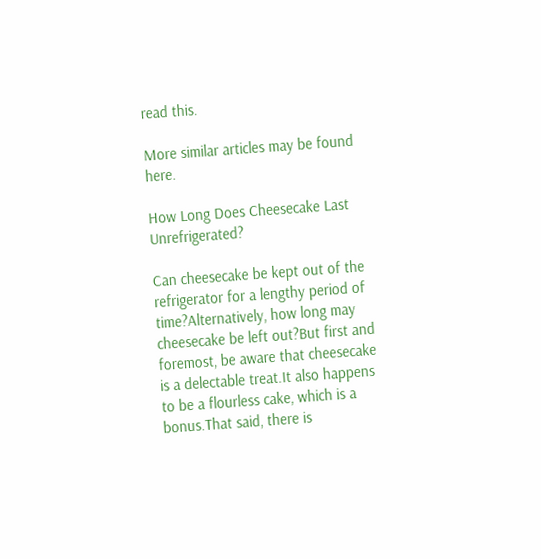read this.

More similar articles may be found here.

How Long Does Cheesecake Last Unrefrigerated?

Can cheesecake be kept out of the refrigerator for a lengthy period of time?Alternatively, how long may cheesecake be left out?But first and foremost, be aware that cheesecake is a delectable treat.It also happens to be a flourless cake, which is a bonus.That said, there is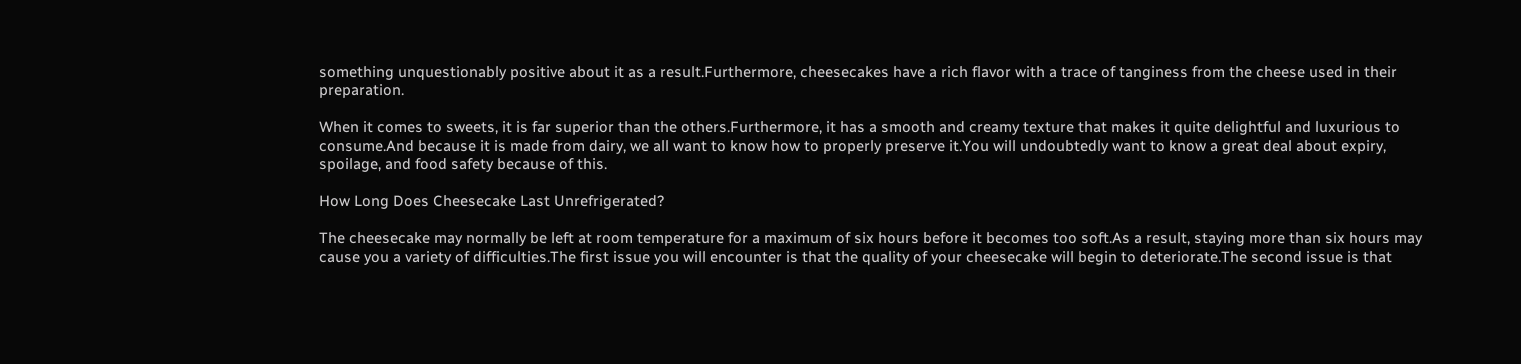something unquestionably positive about it as a result.Furthermore, cheesecakes have a rich flavor with a trace of tanginess from the cheese used in their preparation.

When it comes to sweets, it is far superior than the others.Furthermore, it has a smooth and creamy texture that makes it quite delightful and luxurious to consume.And because it is made from dairy, we all want to know how to properly preserve it.You will undoubtedly want to know a great deal about expiry, spoilage, and food safety because of this.

How Long Does Cheesecake Last Unrefrigerated?

The cheesecake may normally be left at room temperature for a maximum of six hours before it becomes too soft.As a result, staying more than six hours may cause you a variety of difficulties.The first issue you will encounter is that the quality of your cheesecake will begin to deteriorate.The second issue is that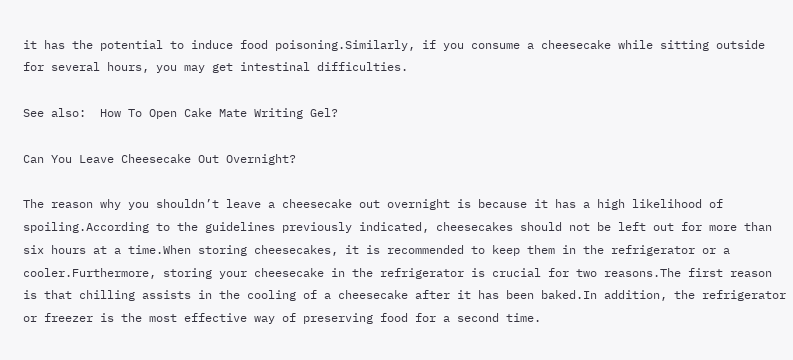it has the potential to induce food poisoning.Similarly, if you consume a cheesecake while sitting outside for several hours, you may get intestinal difficulties.

See also:  How To Open Cake Mate Writing Gel?

Can You Leave Cheesecake Out Overnight?

The reason why you shouldn’t leave a cheesecake out overnight is because it has a high likelihood of spoiling.According to the guidelines previously indicated, cheesecakes should not be left out for more than six hours at a time.When storing cheesecakes, it is recommended to keep them in the refrigerator or a cooler.Furthermore, storing your cheesecake in the refrigerator is crucial for two reasons.The first reason is that chilling assists in the cooling of a cheesecake after it has been baked.In addition, the refrigerator or freezer is the most effective way of preserving food for a second time.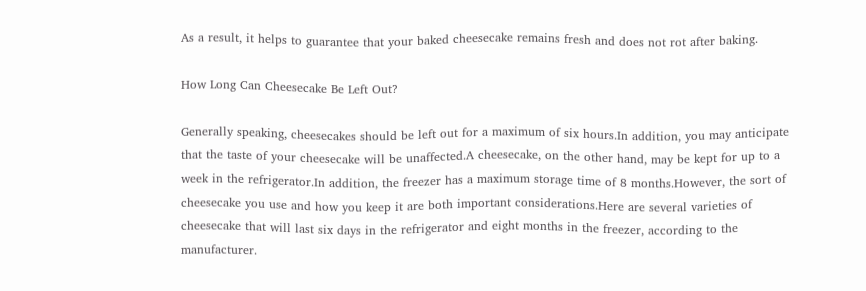As a result, it helps to guarantee that your baked cheesecake remains fresh and does not rot after baking.

How Long Can Cheesecake Be Left Out?

Generally speaking, cheesecakes should be left out for a maximum of six hours.In addition, you may anticipate that the taste of your cheesecake will be unaffected.A cheesecake, on the other hand, may be kept for up to a week in the refrigerator.In addition, the freezer has a maximum storage time of 8 months.However, the sort of cheesecake you use and how you keep it are both important considerations.Here are several varieties of cheesecake that will last six days in the refrigerator and eight months in the freezer, according to the manufacturer.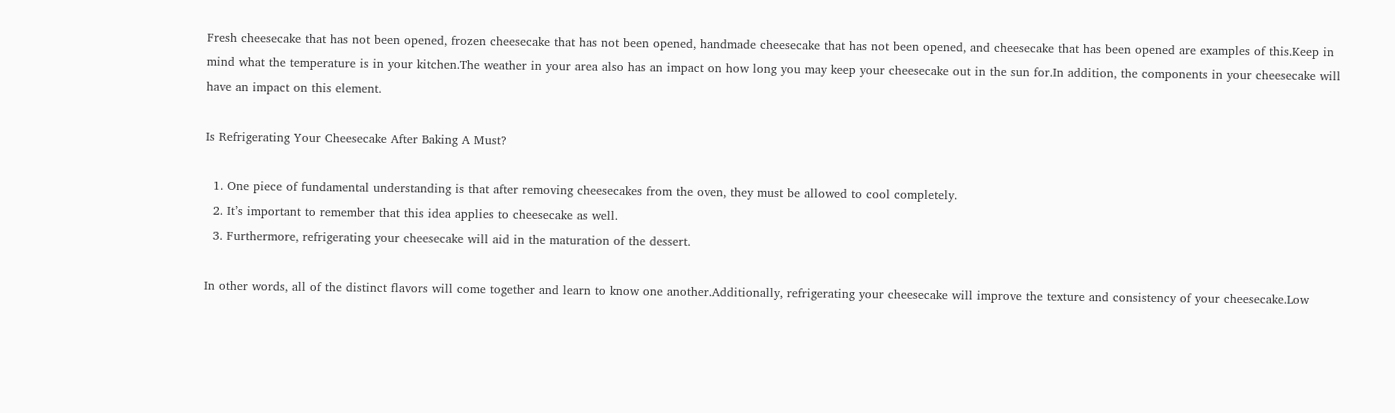Fresh cheesecake that has not been opened, frozen cheesecake that has not been opened, handmade cheesecake that has not been opened, and cheesecake that has been opened are examples of this.Keep in mind what the temperature is in your kitchen.The weather in your area also has an impact on how long you may keep your cheesecake out in the sun for.In addition, the components in your cheesecake will have an impact on this element.

Is Refrigerating Your Cheesecake After Baking A Must?

  1. One piece of fundamental understanding is that after removing cheesecakes from the oven, they must be allowed to cool completely.
  2. It’s important to remember that this idea applies to cheesecake as well.
  3. Furthermore, refrigerating your cheesecake will aid in the maturation of the dessert.

In other words, all of the distinct flavors will come together and learn to know one another.Additionally, refrigerating your cheesecake will improve the texture and consistency of your cheesecake.Low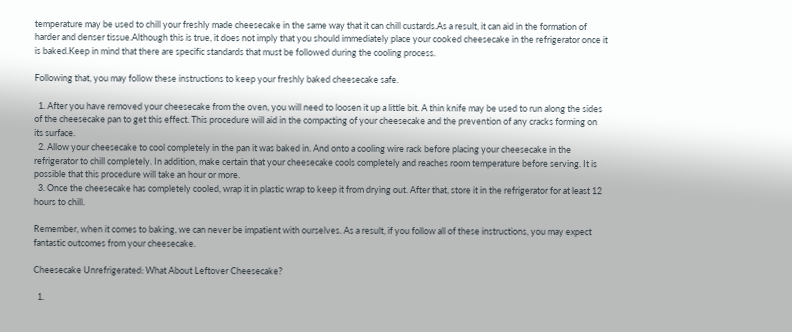temperature may be used to chill your freshly made cheesecake in the same way that it can chill custards.As a result, it can aid in the formation of harder and denser tissue.Although this is true, it does not imply that you should immediately place your cooked cheesecake in the refrigerator once it is baked.Keep in mind that there are specific standards that must be followed during the cooling process.

Following that, you may follow these instructions to keep your freshly baked cheesecake safe.

  1. After you have removed your cheesecake from the oven, you will need to loosen it up a little bit. A thin knife may be used to run along the sides of the cheesecake pan to get this effect. This procedure will aid in the compacting of your cheesecake and the prevention of any cracks forming on its surface.
  2. Allow your cheesecake to cool completely in the pan it was baked in. And onto a cooling wire rack before placing your cheesecake in the refrigerator to chill completely. In addition, make certain that your cheesecake cools completely and reaches room temperature before serving. It is possible that this procedure will take an hour or more.
  3. Once the cheesecake has completely cooled, wrap it in plastic wrap to keep it from drying out. After that, store it in the refrigerator for at least 12 hours to chill.

Remember, when it comes to baking, we can never be impatient with ourselves. As a result, if you follow all of these instructions, you may expect fantastic outcomes from your cheesecake.

Cheesecake Unrefrigerated: What About Leftover Cheesecake?

  1.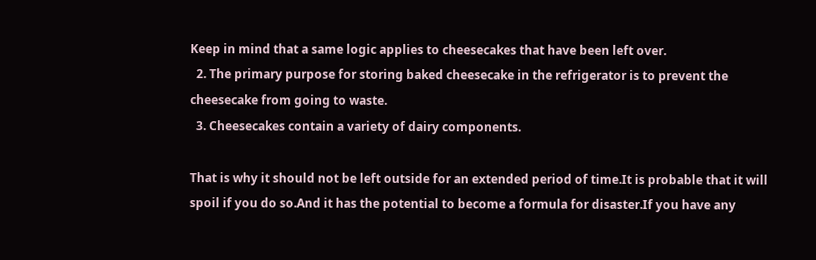Keep in mind that a same logic applies to cheesecakes that have been left over.
  2. The primary purpose for storing baked cheesecake in the refrigerator is to prevent the cheesecake from going to waste.
  3. Cheesecakes contain a variety of dairy components.

That is why it should not be left outside for an extended period of time.It is probable that it will spoil if you do so.And it has the potential to become a formula for disaster.If you have any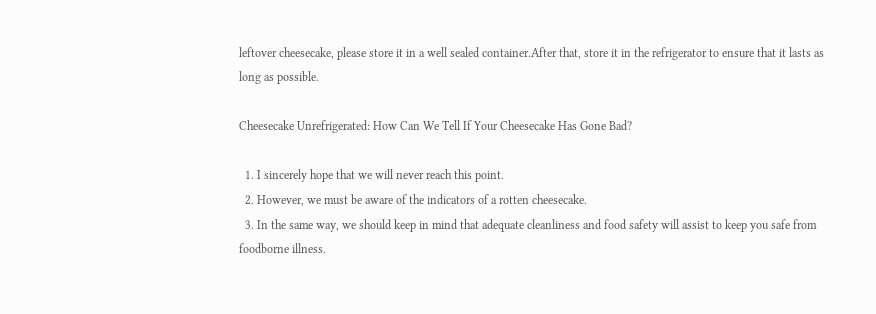leftover cheesecake, please store it in a well sealed container.After that, store it in the refrigerator to ensure that it lasts as long as possible.

Cheesecake Unrefrigerated: How Can We Tell If Your Cheesecake Has Gone Bad?

  1. I sincerely hope that we will never reach this point.
  2. However, we must be aware of the indicators of a rotten cheesecake.
  3. In the same way, we should keep in mind that adequate cleanliness and food safety will assist to keep you safe from foodborne illness.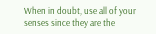When in doubt, use all of your senses since they are the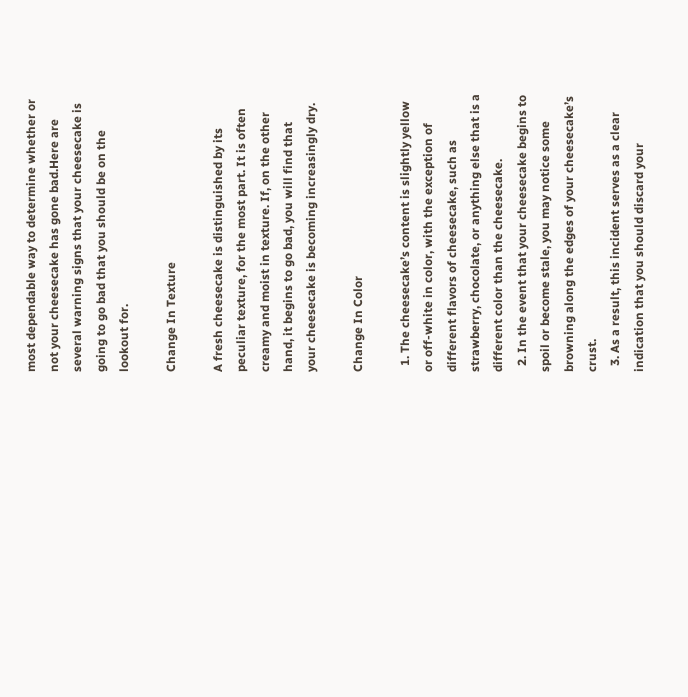most dependable way to determine whether or not your cheesecake has gone bad.Here are several warning signs that your cheesecake is going to go bad that you should be on the lookout for.

Change In Texture

A fresh cheesecake is distinguished by its peculiar texture, for the most part. It is often creamy and moist in texture. If, on the other hand, it begins to go bad, you will find that your cheesecake is becoming increasingly dry.

Change In Color

  1. The cheesecake’s content is slightly yellow or off-white in color, with the exception of different flavors of cheesecake, such as strawberry, chocolate, or anything else that is a different color than the cheesecake.
  2. In the event that your cheesecake begins to spoil or become stale, you may notice some browning along the edges of your cheesecake’s crust.
  3. As a result, this incident serves as a clear indication that you should discard your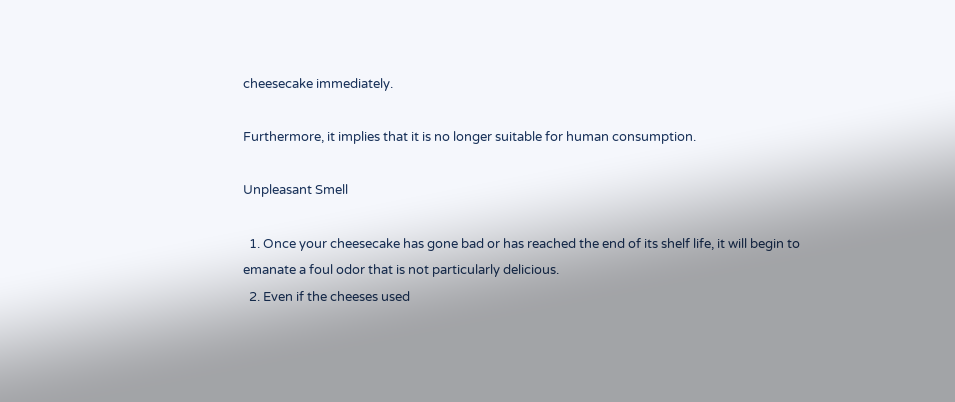cheesecake immediately.

Furthermore, it implies that it is no longer suitable for human consumption.

Unpleasant Smell

  1. Once your cheesecake has gone bad or has reached the end of its shelf life, it will begin to emanate a foul odor that is not particularly delicious.
  2. Even if the cheeses used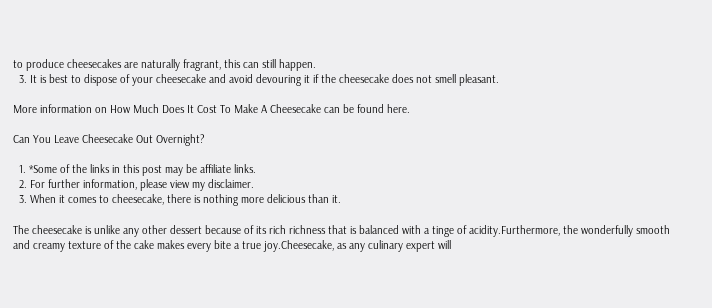to produce cheesecakes are naturally fragrant, this can still happen.
  3. It is best to dispose of your cheesecake and avoid devouring it if the cheesecake does not smell pleasant.

More information on How Much Does It Cost To Make A Cheesecake can be found here.

Can You Leave Cheesecake Out Overnight?

  1. *Some of the links in this post may be affiliate links.
  2. For further information, please view my disclaimer.
  3. When it comes to cheesecake, there is nothing more delicious than it.

The cheesecake is unlike any other dessert because of its rich richness that is balanced with a tinge of acidity.Furthermore, the wonderfully smooth and creamy texture of the cake makes every bite a true joy.Cheesecake, as any culinary expert will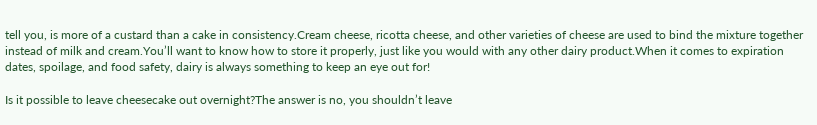tell you, is more of a custard than a cake in consistency.Cream cheese, ricotta cheese, and other varieties of cheese are used to bind the mixture together instead of milk and cream.You’ll want to know how to store it properly, just like you would with any other dairy product.When it comes to expiration dates, spoilage, and food safety, dairy is always something to keep an eye out for!

Is it possible to leave cheesecake out overnight?The answer is no, you shouldn’t leave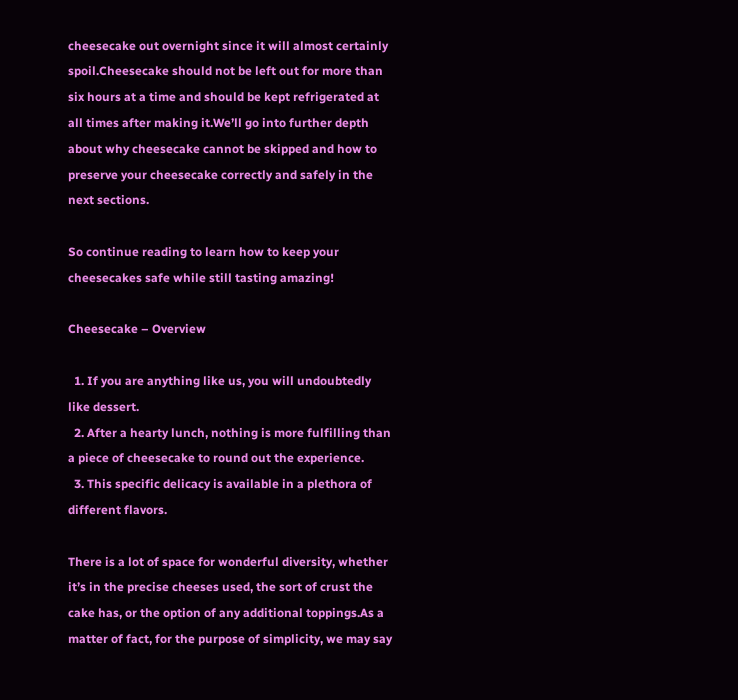cheesecake out overnight since it will almost certainly spoil.Cheesecake should not be left out for more than six hours at a time and should be kept refrigerated at all times after making it.We’ll go into further depth about why cheesecake cannot be skipped and how to preserve your cheesecake correctly and safely in the next sections.

So continue reading to learn how to keep your cheesecakes safe while still tasting amazing!

Cheesecake – Overview

  1. If you are anything like us, you will undoubtedly like dessert.
  2. After a hearty lunch, nothing is more fulfilling than a piece of cheesecake to round out the experience.
  3. This specific delicacy is available in a plethora of different flavors.

There is a lot of space for wonderful diversity, whether it’s in the precise cheeses used, the sort of crust the cake has, or the option of any additional toppings.As a matter of fact, for the purpose of simplicity, we may say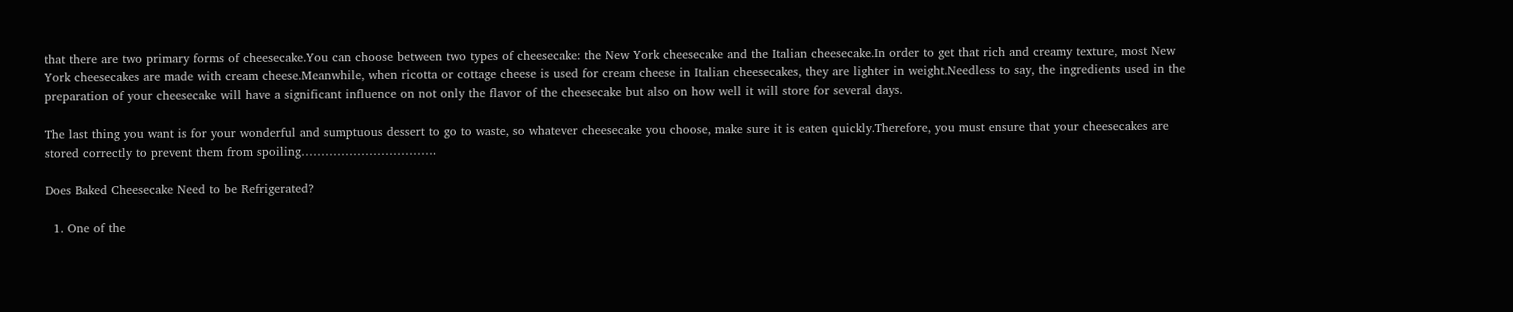that there are two primary forms of cheesecake.You can choose between two types of cheesecake: the New York cheesecake and the Italian cheesecake.In order to get that rich and creamy texture, most New York cheesecakes are made with cream cheese.Meanwhile, when ricotta or cottage cheese is used for cream cheese in Italian cheesecakes, they are lighter in weight.Needless to say, the ingredients used in the preparation of your cheesecake will have a significant influence on not only the flavor of the cheesecake but also on how well it will store for several days.

The last thing you want is for your wonderful and sumptuous dessert to go to waste, so whatever cheesecake you choose, make sure it is eaten quickly.Therefore, you must ensure that your cheesecakes are stored correctly to prevent them from spoiling…………………………….

Does Baked Cheesecake Need to be Refrigerated?

  1. One of the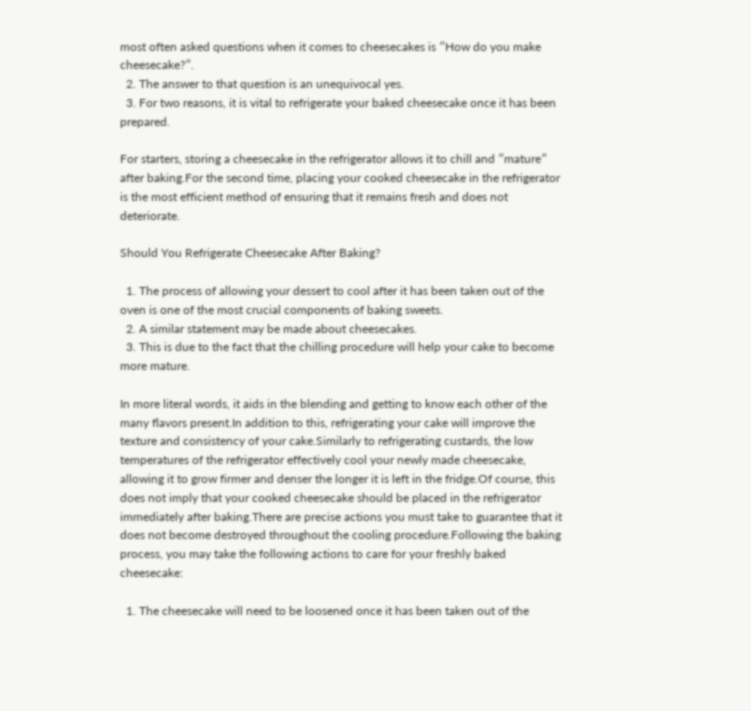most often asked questions when it comes to cheesecakes is ″How do you make cheesecake?″.
  2. The answer to that question is an unequivocal yes.
  3. For two reasons, it is vital to refrigerate your baked cheesecake once it has been prepared.

For starters, storing a cheesecake in the refrigerator allows it to chill and ″mature″ after baking.For the second time, placing your cooked cheesecake in the refrigerator is the most efficient method of ensuring that it remains fresh and does not deteriorate.

Should You Refrigerate Cheesecake After Baking?

  1. The process of allowing your dessert to cool after it has been taken out of the oven is one of the most crucial components of baking sweets.
  2. A similar statement may be made about cheesecakes.
  3. This is due to the fact that the chilling procedure will help your cake to become more mature.

In more literal words, it aids in the blending and getting to know each other of the many flavors present.In addition to this, refrigerating your cake will improve the texture and consistency of your cake.Similarly to refrigerating custards, the low temperatures of the refrigerator effectively cool your newly made cheesecake, allowing it to grow firmer and denser the longer it is left in the fridge.Of course, this does not imply that your cooked cheesecake should be placed in the refrigerator immediately after baking.There are precise actions you must take to guarantee that it does not become destroyed throughout the cooling procedure.Following the baking process, you may take the following actions to care for your freshly baked cheesecake:

  1. The cheesecake will need to be loosened once it has been taken out of the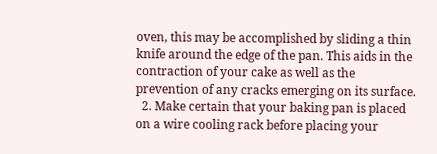oven, this may be accomplished by sliding a thin knife around the edge of the pan. This aids in the contraction of your cake as well as the prevention of any cracks emerging on its surface.
  2. Make certain that your baking pan is placed on a wire cooling rack before placing your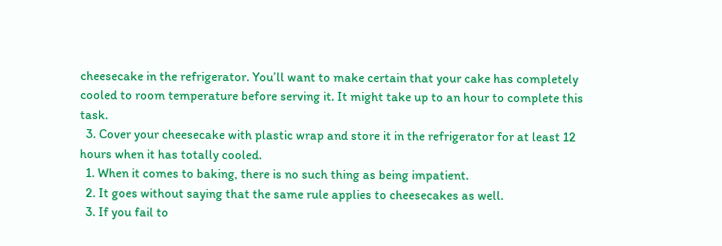cheesecake in the refrigerator. You’ll want to make certain that your cake has completely cooled to room temperature before serving it. It might take up to an hour to complete this task.
  3. Cover your cheesecake with plastic wrap and store it in the refrigerator for at least 12 hours when it has totally cooled.
  1. When it comes to baking, there is no such thing as being impatient.
  2. It goes without saying that the same rule applies to cheesecakes as well.
  3. If you fail to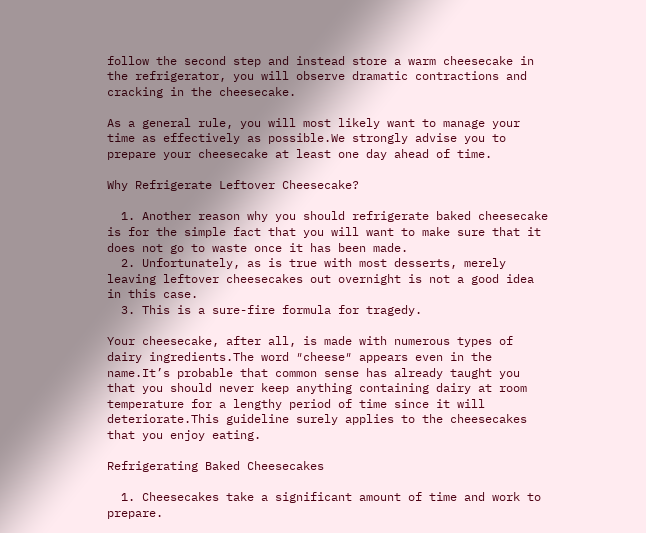follow the second step and instead store a warm cheesecake in the refrigerator, you will observe dramatic contractions and cracking in the cheesecake.

As a general rule, you will most likely want to manage your time as effectively as possible.We strongly advise you to prepare your cheesecake at least one day ahead of time.

Why Refrigerate Leftover Cheesecake?

  1. Another reason why you should refrigerate baked cheesecake is for the simple fact that you will want to make sure that it does not go to waste once it has been made.
  2. Unfortunately, as is true with most desserts, merely leaving leftover cheesecakes out overnight is not a good idea in this case.
  3. This is a sure-fire formula for tragedy.

Your cheesecake, after all, is made with numerous types of dairy ingredients.The word ″cheese″ appears even in the name.It’s probable that common sense has already taught you that you should never keep anything containing dairy at room temperature for a lengthy period of time since it will deteriorate.This guideline surely applies to the cheesecakes that you enjoy eating.

Refrigerating Baked Cheesecakes

  1. Cheesecakes take a significant amount of time and work to prepare.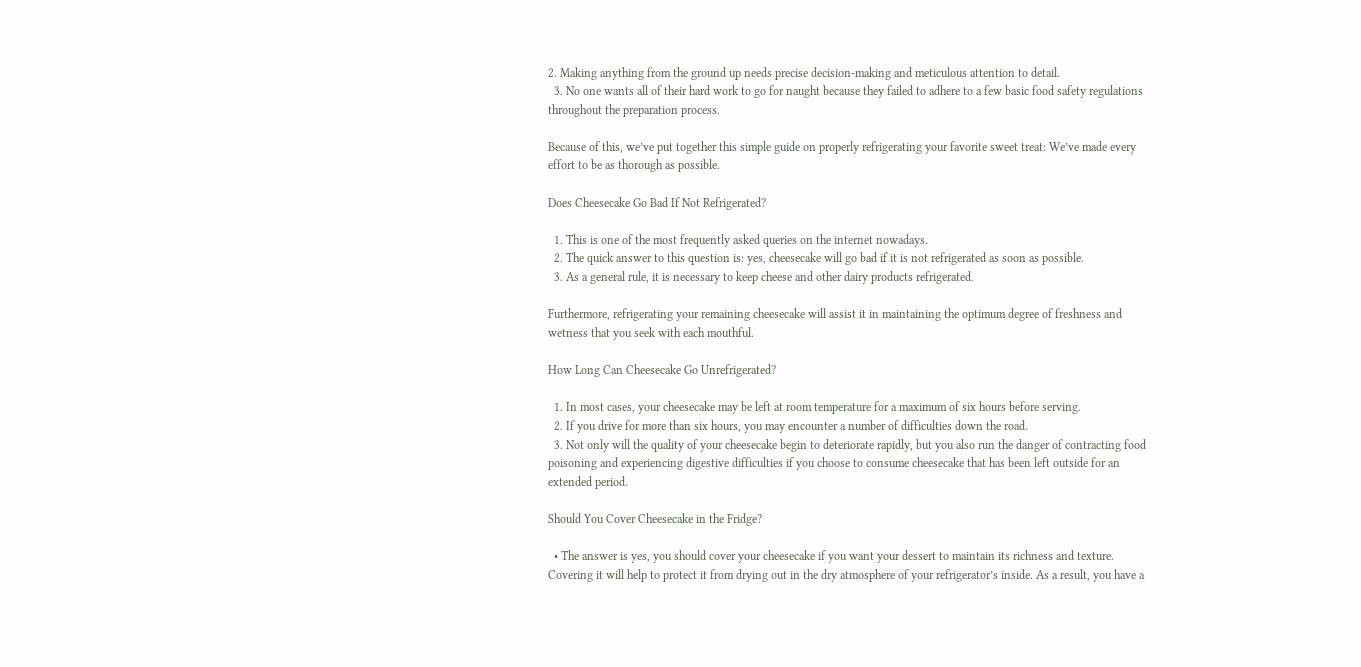2. Making anything from the ground up needs precise decision-making and meticulous attention to detail.
  3. No one wants all of their hard work to go for naught because they failed to adhere to a few basic food safety regulations throughout the preparation process.

Because of this, we’ve put together this simple guide on properly refrigerating your favorite sweet treat: We’ve made every effort to be as thorough as possible.

Does Cheesecake Go Bad If Not Refrigerated?

  1. This is one of the most frequently asked queries on the internet nowadays.
  2. The quick answer to this question is: yes, cheesecake will go bad if it is not refrigerated as soon as possible.
  3. As a general rule, it is necessary to keep cheese and other dairy products refrigerated.

Furthermore, refrigerating your remaining cheesecake will assist it in maintaining the optimum degree of freshness and wetness that you seek with each mouthful.

How Long Can Cheesecake Go Unrefrigerated?

  1. In most cases, your cheesecake may be left at room temperature for a maximum of six hours before serving.
  2. If you drive for more than six hours, you may encounter a number of difficulties down the road.
  3. Not only will the quality of your cheesecake begin to deteriorate rapidly, but you also run the danger of contracting food poisoning and experiencing digestive difficulties if you choose to consume cheesecake that has been left outside for an extended period.

Should You Cover Cheesecake in the Fridge?

  • The answer is yes, you should cover your cheesecake if you want your dessert to maintain its richness and texture. Covering it will help to protect it from drying out in the dry atmosphere of your refrigerator’s inside. As a result, you have a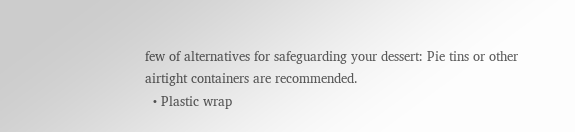few of alternatives for safeguarding your dessert: Pie tins or other airtight containers are recommended.
  • Plastic wrap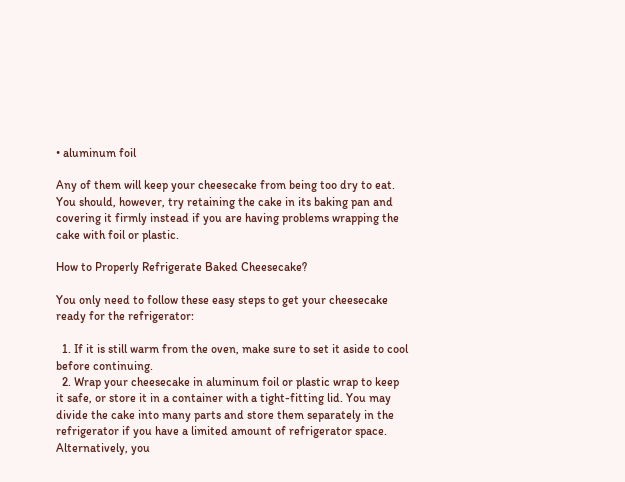• aluminum foil

Any of them will keep your cheesecake from being too dry to eat. You should, however, try retaining the cake in its baking pan and covering it firmly instead if you are having problems wrapping the cake with foil or plastic.

How to Properly Refrigerate Baked Cheesecake?

You only need to follow these easy steps to get your cheesecake ready for the refrigerator:

  1. If it is still warm from the oven, make sure to set it aside to cool before continuing.
  2. Wrap your cheesecake in aluminum foil or plastic wrap to keep it safe, or store it in a container with a tight-fitting lid. You may divide the cake into many parts and store them separately in the refrigerator if you have a limited amount of refrigerator space. Alternatively, you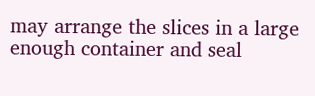may arrange the slices in a large enough container and seal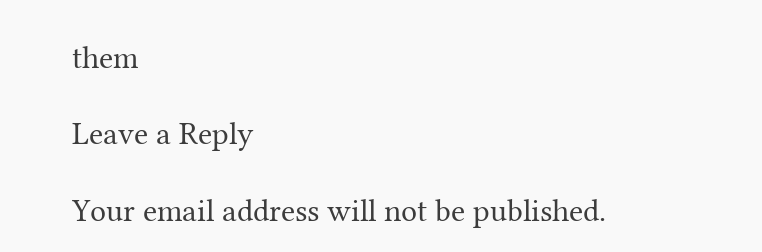them

Leave a Reply

Your email address will not be published.